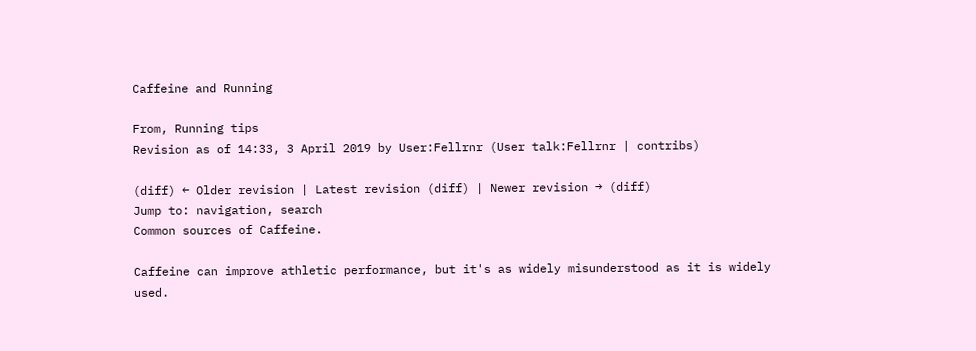Caffeine and Running

From, Running tips
Revision as of 14:33, 3 April 2019 by User:Fellrnr (User talk:Fellrnr | contribs)

(diff) ← Older revision | Latest revision (diff) | Newer revision → (diff)
Jump to: navigation, search
Common sources of Caffeine.

Caffeine can improve athletic performance, but it's as widely misunderstood as it is widely used.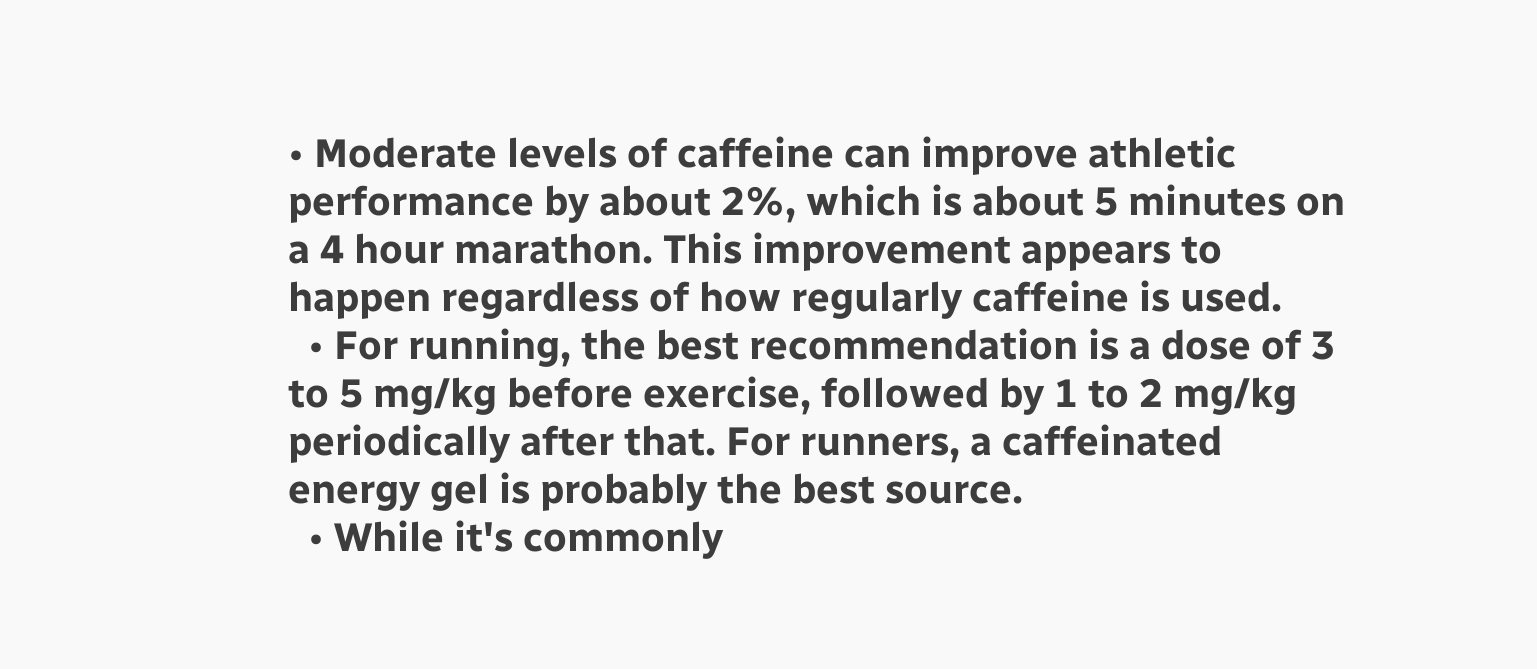• Moderate levels of caffeine can improve athletic performance by about 2%, which is about 5 minutes on a 4 hour marathon. This improvement appears to happen regardless of how regularly caffeine is used.
  • For running, the best recommendation is a dose of 3 to 5 mg/kg before exercise, followed by 1 to 2 mg/kg periodically after that. For runners, a caffeinated energy gel is probably the best source.
  • While it's commonly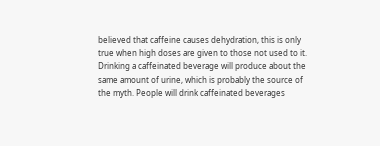believed that caffeine causes dehydration, this is only true when high doses are given to those not used to it. Drinking a caffeinated beverage will produce about the same amount of urine, which is probably the source of the myth. People will drink caffeinated beverages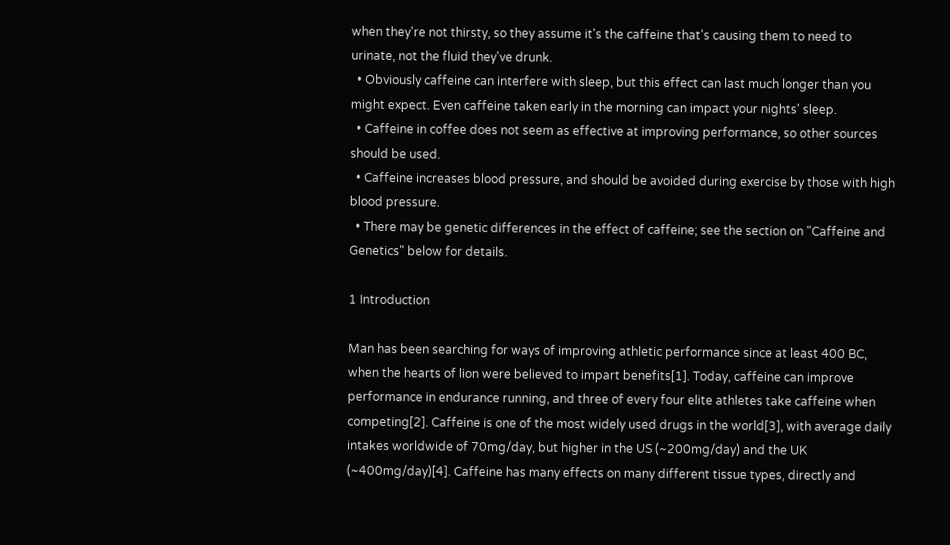when they're not thirsty, so they assume it's the caffeine that's causing them to need to urinate, not the fluid they've drunk.
  • Obviously caffeine can interfere with sleep, but this effect can last much longer than you might expect. Even caffeine taken early in the morning can impact your nights' sleep.
  • Caffeine in coffee does not seem as effective at improving performance, so other sources should be used.
  • Caffeine increases blood pressure, and should be avoided during exercise by those with high blood pressure.
  • There may be genetic differences in the effect of caffeine; see the section on "Caffeine and Genetics" below for details.

1 Introduction

Man has been searching for ways of improving athletic performance since at least 400 BC, when the hearts of lion were believed to impart benefits[1]. Today, caffeine can improve performance in endurance running, and three of every four elite athletes take caffeine when competing[2]. Caffeine is one of the most widely used drugs in the world[3], with average daily intakes worldwide of 70mg/day, but higher in the US (~200mg/day) and the UK (~400mg/day)[4]. Caffeine has many effects on many different tissue types, directly and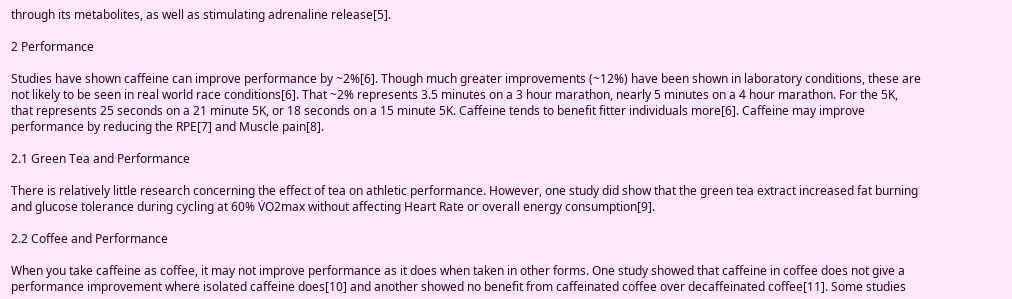through its metabolites, as well as stimulating adrenaline release[5].

2 Performance

Studies have shown caffeine can improve performance by ~2%[6]. Though much greater improvements (~12%) have been shown in laboratory conditions, these are not likely to be seen in real world race conditions[6]. That ~2% represents 3.5 minutes on a 3 hour marathon, nearly 5 minutes on a 4 hour marathon. For the 5K, that represents 25 seconds on a 21 minute 5K, or 18 seconds on a 15 minute 5K. Caffeine tends to benefit fitter individuals more[6]. Caffeine may improve performance by reducing the RPE[7] and Muscle pain[8].

2.1 Green Tea and Performance

There is relatively little research concerning the effect of tea on athletic performance. However, one study did show that the green tea extract increased fat burning and glucose tolerance during cycling at 60% V̇O2max without affecting Heart Rate or overall energy consumption[9].

2.2 Coffee and Performance

When you take caffeine as coffee, it may not improve performance as it does when taken in other forms. One study showed that caffeine in coffee does not give a performance improvement where isolated caffeine does[10] and another showed no benefit from caffeinated coffee over decaffeinated coffee[11]. Some studies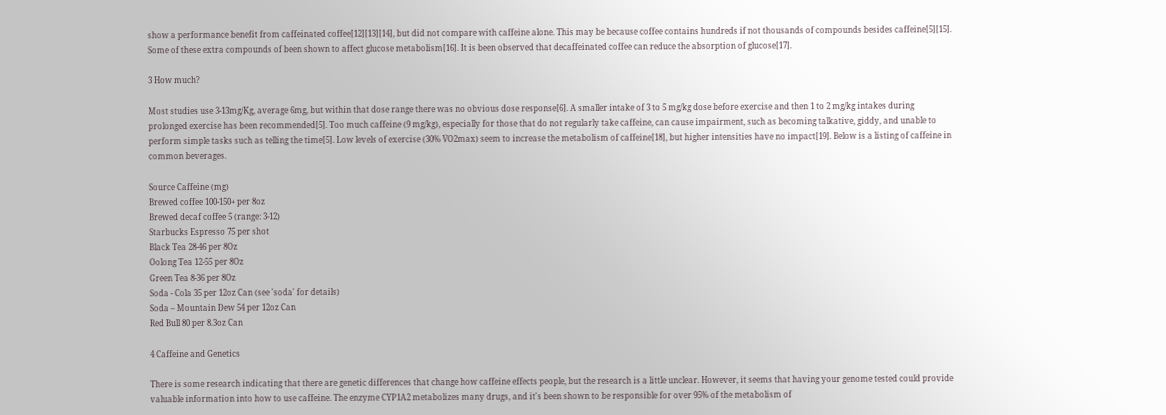show a performance benefit from caffeinated coffee[12][13][14], but did not compare with caffeine alone. This may be because coffee contains hundreds if not thousands of compounds besides caffeine[5][15]. Some of these extra compounds of been shown to affect glucose metabolism[16]. It is been observed that decaffeinated coffee can reduce the absorption of glucose[17].

3 How much?

Most studies use 3-13mg/Kg, average 6mg, but within that dose range there was no obvious dose response[6]. A smaller intake of 3 to 5 mg/kg dose before exercise and then 1 to 2 mg/kg intakes during prolonged exercise has been recommended[5]. Too much caffeine (9 mg/kg), especially for those that do not regularly take caffeine, can cause impairment, such as becoming talkative, giddy, and unable to perform simple tasks such as telling the time[5]. Low levels of exercise (30% V̇O2max) seem to increase the metabolism of caffeine[18], but higher intensities have no impact[19]. Below is a listing of caffeine in common beverages.

Source Caffeine (mg)
Brewed coffee 100-150+ per 8oz
Brewed decaf coffee 5 (range: 3-12)
Starbucks Espresso 75 per shot
Black Tea 28-46 per 8Oz
Oolong Tea 12-55 per 8Oz
Green Tea 8-36 per 8Oz
Soda - Cola 35 per 12oz Can (see 'soda' for details)
Soda – Mountain Dew 54 per 12oz Can
Red Bull 80 per 8.3oz Can

4 Caffeine and Genetics

There is some research indicating that there are genetic differences that change how caffeine effects people, but the research is a little unclear. However, it seems that having your genome tested could provide valuable information into how to use caffeine. The enzyme CYP1A2 metabolizes many drugs, and it's been shown to be responsible for over 95% of the metabolism of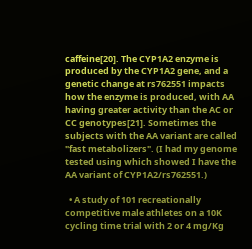caffeine[20]. The CYP1A2 enzyme is produced by the CYP1A2 gene, and a genetic change at rs762551 impacts how the enzyme is produced, with AA having greater activity than the AC or CC genotypes[21]. Sometimes the subjects with the AA variant are called "fast metabolizers". (I had my genome tested using which showed I have the AA variant of CYP1A2/rs762551.)

  • A study of 101 recreationally competitive male athletes on a 10K cycling time trial with 2 or 4 mg/Kg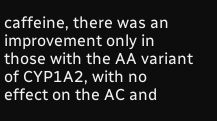caffeine, there was an improvement only in those with the AA variant of CYP1A2, with no effect on the AC and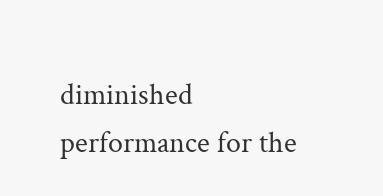diminished performance for the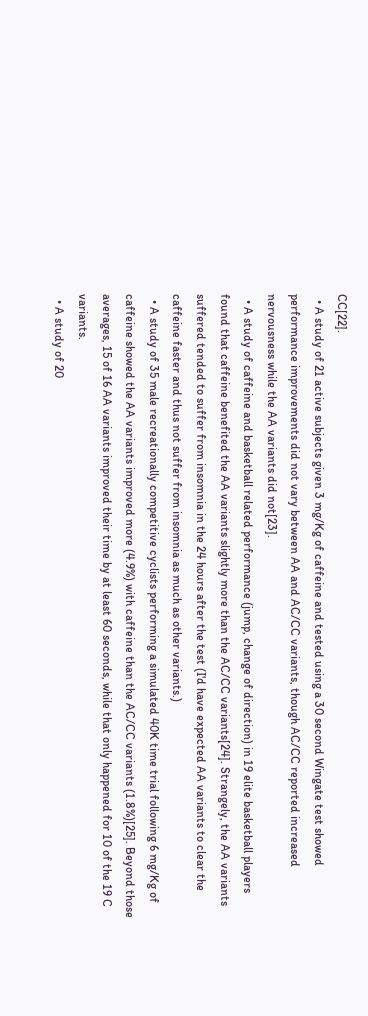CC[22].
  • A study of 21 active subjects given 3 mg/Kg of caffeine and tested using a 30 second Wingate test showed performance improvements did not vary between AA and AC/CC variants, though AC/CC reported increased nervousness while the AA variants did not[23].
  • A study of caffeine and basketball related performance (jump, change of direction) in 19 elite basketball players found that caffeine benefited the AA variants slightly more than the AC/CC variants[24]. Strangely, the AA variants suffered tended to suffer from insomnia in the 24 hours after the test (I'd have expected AA variants to clear the caffeine faster and thus not suffer from insomnia as much as other variants.)
  • A study of 35 male recreationally competitive cyclists performing a simulated 40K time trial following 6 mg/Kg of caffeine showed the AA variants improved more (4.9%) with caffeine than the AC/CC variants (1.8%)[25]. Beyond those averages, 15 of 16 AA variants improved their time by at least 60 seconds, while that only happened for 10 of the 19 C variants.
  • A study of 20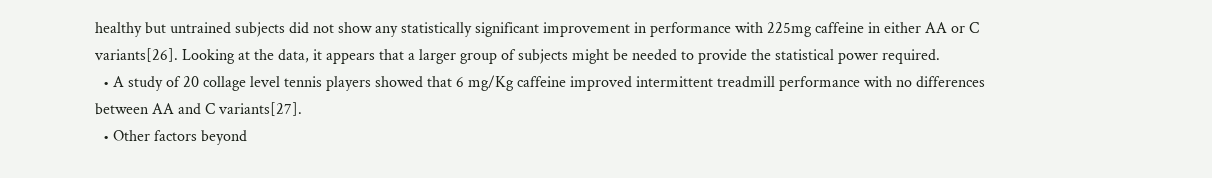healthy but untrained subjects did not show any statistically significant improvement in performance with 225mg caffeine in either AA or C variants[26]. Looking at the data, it appears that a larger group of subjects might be needed to provide the statistical power required.
  • A study of 20 collage level tennis players showed that 6 mg/Kg caffeine improved intermittent treadmill performance with no differences between AA and C variants[27].
  • Other factors beyond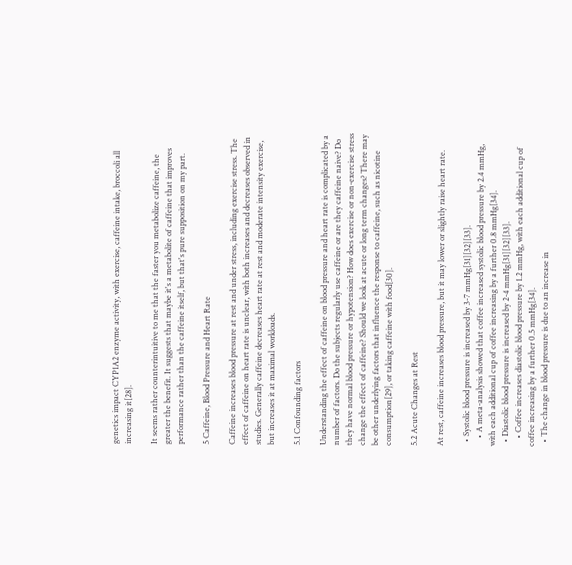genetics impact CYP1A2 enzyme activity, with exercise, caffeine intake, broccoli all increasing it[28].

It seems rather counterintuitive to me that the faster you metabolize caffeine, the greater the benefit. It suggests that maybe it's a metabolite of caffeine that improves performance rather than the caffeine itself, but that's pure supposition on my part.

5 Caffeine, Blood Pressure and Heart Rate

Caffeine increases blood pressure at rest and under stress, including exercise stress. The effect of caffeine on heart rate is unclear, with both increases and decreases observed in studies. Generally caffeine decreases heart rate at rest and moderate intensity exercise, but increases it at maximal workloads.

5.1 Confounding factors

Understanding the effect of caffeine on blood pressure and heart rate is complicated by a number of factors. Do the subjects regularly use caffeine or are they caffeine naive? Do they have normal blood pressure or hypotension? How does exercise or non-exercise stress change the effect of caffeine? Should we look at acute or long term changes? There may be other underlying factors that influence the response to caffeine, such as nicotine consumption[29], or taking caffeine with food[30].

5.2 Acute Changes at Rest

At rest, caffeine increases blood pressure, but it may lower or slightly raise heart rate.

  • Systolic blood pressure is increased by 3-7 mmHg[31][32][33].
    • A meta-analysis showed that coffee increased systolic blood pressure by 2.4 mmHg, with each additional cup of coffee increasing by a further 0.8 mmHg[34].
  • Diastolic blood pressure is increased by 2-4 mmHg[31][32][33].
    • Coffee increases diastolic blood pressure by 1.2 mmHg, with each additional cup of coffee increasing by a further 0.5 mmHg[34].
  • The change in blood pressure is due to an increase in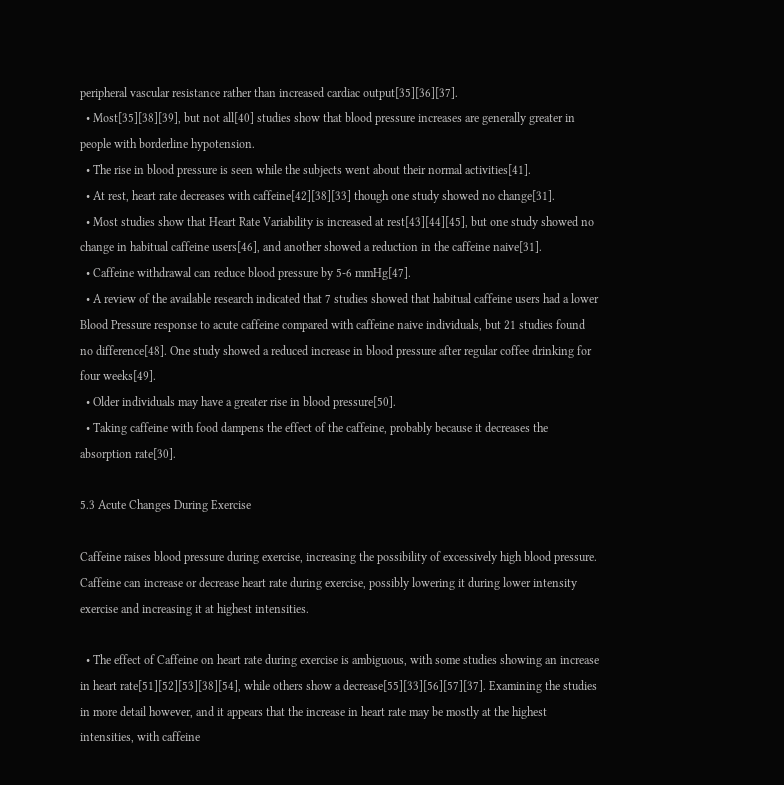peripheral vascular resistance rather than increased cardiac output[35][36][37].
  • Most[35][38][39], but not all[40] studies show that blood pressure increases are generally greater in people with borderline hypotension.
  • The rise in blood pressure is seen while the subjects went about their normal activities[41].
  • At rest, heart rate decreases with caffeine[42][38][33] though one study showed no change[31].
  • Most studies show that Heart Rate Variability is increased at rest[43][44][45], but one study showed no change in habitual caffeine users[46], and another showed a reduction in the caffeine naive[31].
  • Caffeine withdrawal can reduce blood pressure by 5-6 mmHg[47].
  • A review of the available research indicated that 7 studies showed that habitual caffeine users had a lower Blood Pressure response to acute caffeine compared with caffeine naive individuals, but 21 studies found no difference[48]. One study showed a reduced increase in blood pressure after regular coffee drinking for four weeks[49].
  • Older individuals may have a greater rise in blood pressure[50].
  • Taking caffeine with food dampens the effect of the caffeine, probably because it decreases the absorption rate[30].

5.3 Acute Changes During Exercise

Caffeine raises blood pressure during exercise, increasing the possibility of excessively high blood pressure. Caffeine can increase or decrease heart rate during exercise, possibly lowering it during lower intensity exercise and increasing it at highest intensities.

  • The effect of Caffeine on heart rate during exercise is ambiguous, with some studies showing an increase in heart rate[51][52][53][38][54], while others show a decrease[55][33][56][57][37]. Examining the studies in more detail however, and it appears that the increase in heart rate may be mostly at the highest intensities, with caffeine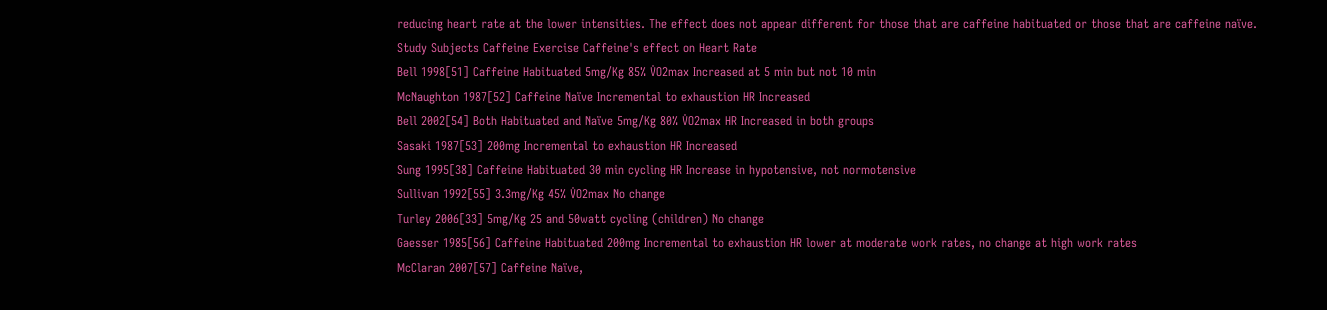reducing heart rate at the lower intensities. The effect does not appear different for those that are caffeine habituated or those that are caffeine naïve.
Study Subjects Caffeine Exercise Caffeine's effect on Heart Rate
Bell 1998[51] Caffeine Habituated 5mg/Kg 85% V̇O2max Increased at 5 min but not 10 min
McNaughton 1987[52] Caffeine Naïve Incremental to exhaustion HR Increased
Bell 2002[54] Both Habituated and Naïve 5mg/Kg 80% V̇O2max HR Increased in both groups
Sasaki 1987[53] 200mg Incremental to exhaustion HR Increased
Sung 1995[38] Caffeine Habituated 30 min cycling HR Increase in hypotensive, not normotensive
Sullivan 1992[55] 3.3mg/Kg 45% V̇O2max No change
Turley 2006[33] 5mg/Kg 25 and 50watt cycling (children) No change
Gaesser 1985[56] Caffeine Habituated 200mg Incremental to exhaustion HR lower at moderate work rates, no change at high work rates
McClaran 2007[57] Caffeine Naïve,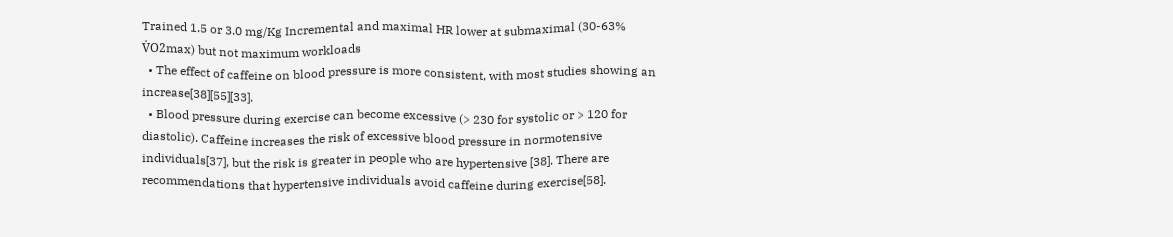Trained 1.5 or 3.0 mg/Kg Incremental and maximal HR lower at submaximal (30-63% V̇O2max) but not maximum workloads
  • The effect of caffeine on blood pressure is more consistent, with most studies showing an increase[38][55][33].
  • Blood pressure during exercise can become excessive (> 230 for systolic or > 120 for diastolic). Caffeine increases the risk of excessive blood pressure in normotensive individuals[37], but the risk is greater in people who are hypertensive [38]. There are recommendations that hypertensive individuals avoid caffeine during exercise[58].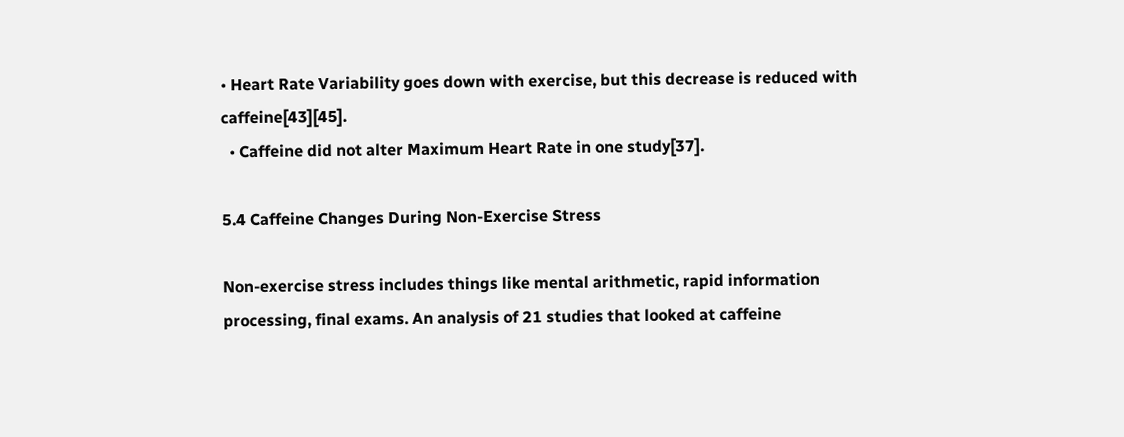• Heart Rate Variability goes down with exercise, but this decrease is reduced with caffeine[43][45].
  • Caffeine did not alter Maximum Heart Rate in one study[37].

5.4 Caffeine Changes During Non-Exercise Stress

Non-exercise stress includes things like mental arithmetic, rapid information processing, final exams. An analysis of 21 studies that looked at caffeine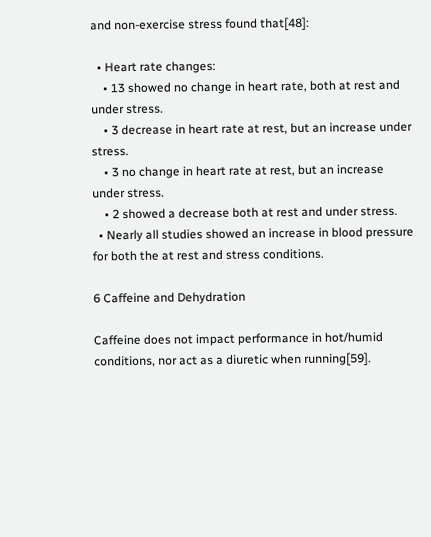and non-exercise stress found that[48]:

  • Heart rate changes:
    • 13 showed no change in heart rate, both at rest and under stress.
    • 3 decrease in heart rate at rest, but an increase under stress.
    • 3 no change in heart rate at rest, but an increase under stress.
    • 2 showed a decrease both at rest and under stress.
  • Nearly all studies showed an increase in blood pressure for both the at rest and stress conditions.

6 Caffeine and Dehydration

Caffeine does not impact performance in hot/humid conditions, nor act as a diuretic when running[59].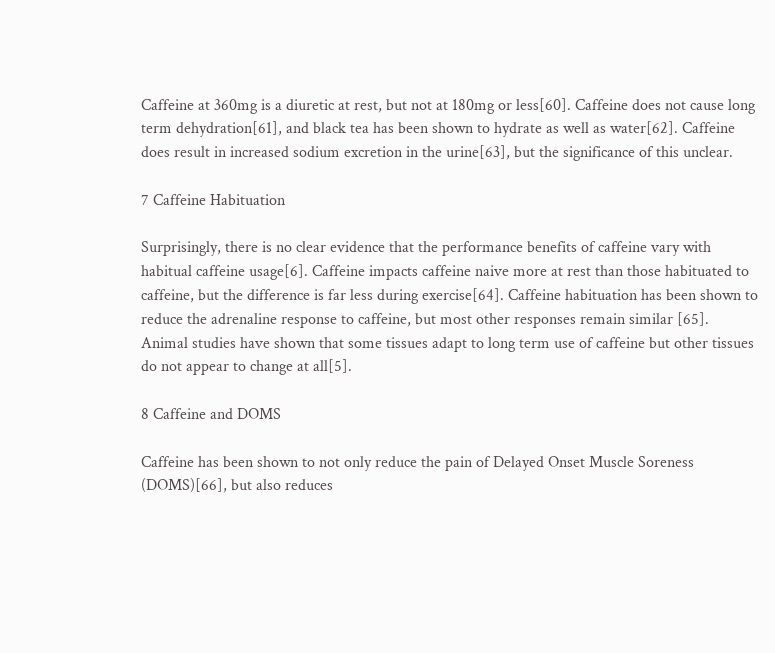Caffeine at 360mg is a diuretic at rest, but not at 180mg or less[60]. Caffeine does not cause long term dehydration[61], and black tea has been shown to hydrate as well as water[62]. Caffeine does result in increased sodium excretion in the urine[63], but the significance of this unclear.

7 Caffeine Habituation

Surprisingly, there is no clear evidence that the performance benefits of caffeine vary with habitual caffeine usage[6]. Caffeine impacts caffeine naive more at rest than those habituated to caffeine, but the difference is far less during exercise[64]. Caffeine habituation has been shown to reduce the adrenaline response to caffeine, but most other responses remain similar [65]. Animal studies have shown that some tissues adapt to long term use of caffeine but other tissues do not appear to change at all[5].

8 Caffeine and DOMS

Caffeine has been shown to not only reduce the pain of Delayed Onset Muscle Soreness (DOMS)[66], but also reduces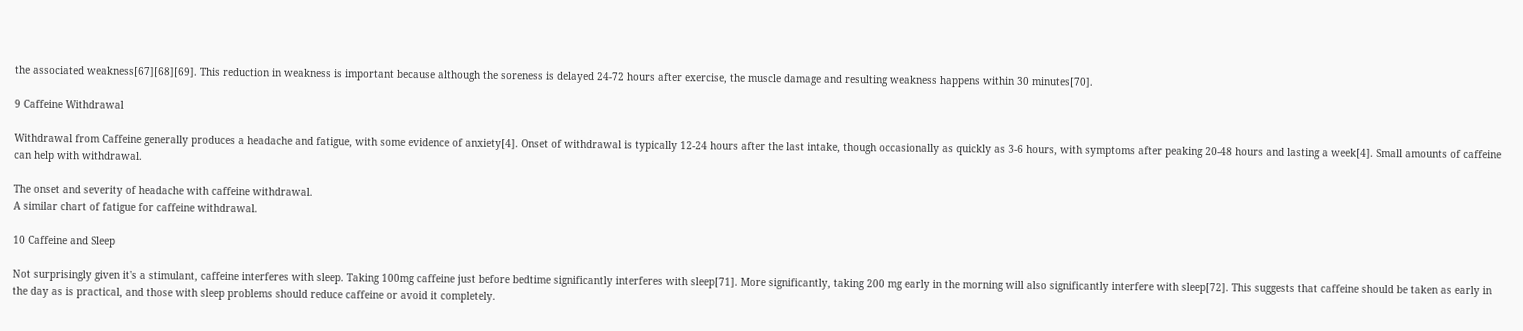the associated weakness[67][68][69]. This reduction in weakness is important because although the soreness is delayed 24-72 hours after exercise, the muscle damage and resulting weakness happens within 30 minutes[70].

9 Caffeine Withdrawal

Withdrawal from Caffeine generally produces a headache and fatigue, with some evidence of anxiety[4]. Onset of withdrawal is typically 12-24 hours after the last intake, though occasionally as quickly as 3-6 hours, with symptoms after peaking 20-48 hours and lasting a week[4]. Small amounts of caffeine can help with withdrawal.

The onset and severity of headache with caffeine withdrawal.
A similar chart of fatigue for caffeine withdrawal.

10 Caffeine and Sleep

Not surprisingly given it's a stimulant, caffeine interferes with sleep. Taking 100mg caffeine just before bedtime significantly interferes with sleep[71]. More significantly, taking 200 mg early in the morning will also significantly interfere with sleep[72]. This suggests that caffeine should be taken as early in the day as is practical, and those with sleep problems should reduce caffeine or avoid it completely.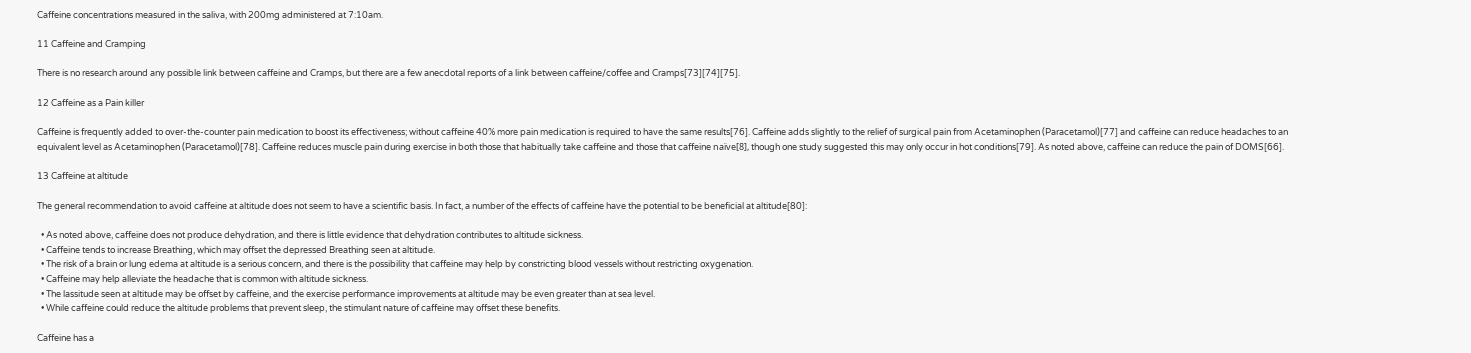Caffeine concentrations measured in the saliva, with 200mg administered at 7:10am.

11 Caffeine and Cramping

There is no research around any possible link between caffeine and Cramps, but there are a few anecdotal reports of a link between caffeine/coffee and Cramps[73][74][75].

12 Caffeine as a Pain killer

Caffeine is frequently added to over-the-counter pain medication to boost its effectiveness; without caffeine 40% more pain medication is required to have the same results[76]. Caffeine adds slightly to the relief of surgical pain from Acetaminophen (Paracetamol)[77] and caffeine can reduce headaches to an equivalent level as Acetaminophen (Paracetamol)[78]. Caffeine reduces muscle pain during exercise in both those that habitually take caffeine and those that caffeine naïve[8], though one study suggested this may only occur in hot conditions[79]. As noted above, caffeine can reduce the pain of DOMS[66].

13 Caffeine at altitude

The general recommendation to avoid caffeine at altitude does not seem to have a scientific basis. In fact, a number of the effects of caffeine have the potential to be beneficial at altitude[80]:

  • As noted above, caffeine does not produce dehydration, and there is little evidence that dehydration contributes to altitude sickness.
  • Caffeine tends to increase Breathing, which may offset the depressed Breathing seen at altitude.
  • The risk of a brain or lung edema at altitude is a serious concern, and there is the possibility that caffeine may help by constricting blood vessels without restricting oxygenation.
  • Caffeine may help alleviate the headache that is common with altitude sickness.
  • The lassitude seen at altitude may be offset by caffeine, and the exercise performance improvements at altitude may be even greater than at sea level.
  • While caffeine could reduce the altitude problems that prevent sleep, the stimulant nature of caffeine may offset these benefits.

Caffeine has a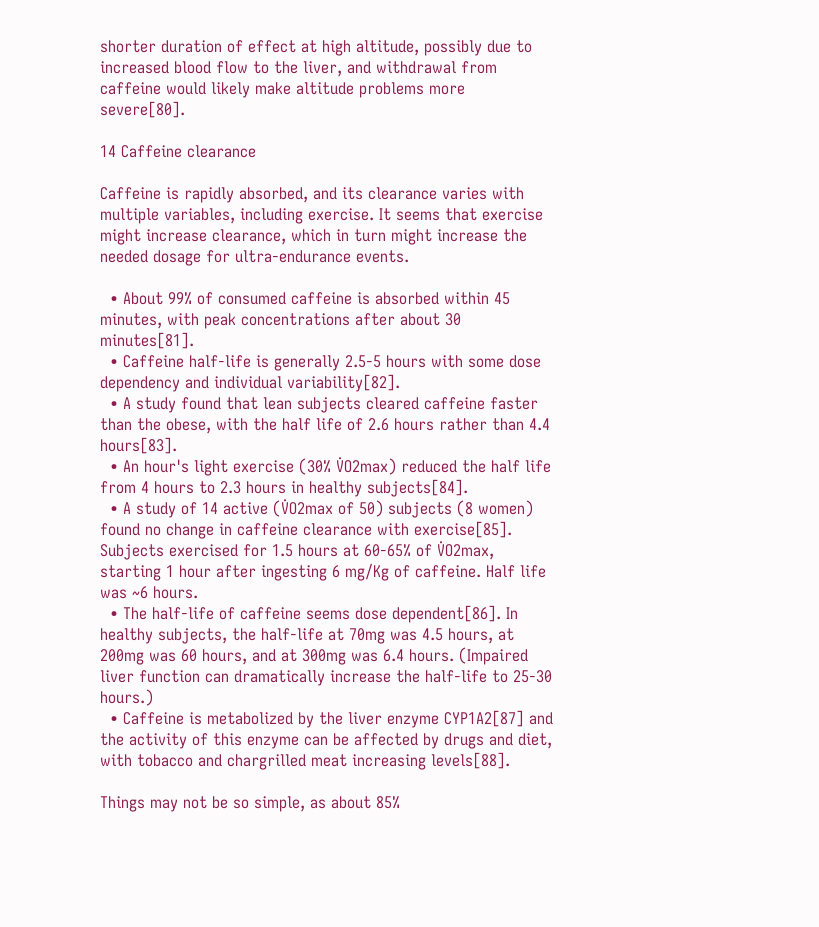shorter duration of effect at high altitude, possibly due to increased blood flow to the liver, and withdrawal from caffeine would likely make altitude problems more severe[80].

14 Caffeine clearance

Caffeine is rapidly absorbed, and its clearance varies with multiple variables, including exercise. It seems that exercise might increase clearance, which in turn might increase the needed dosage for ultra-endurance events.

  • About 99% of consumed caffeine is absorbed within 45 minutes, with peak concentrations after about 30 minutes[81].
  • Caffeine half-life is generally 2.5-5 hours with some dose dependency and individual variability[82].
  • A study found that lean subjects cleared caffeine faster than the obese, with the half life of 2.6 hours rather than 4.4 hours[83].
  • An hour's light exercise (30% V̇O2max) reduced the half life from 4 hours to 2.3 hours in healthy subjects[84].
  • A study of 14 active (V̇O2max of 50) subjects (8 women) found no change in caffeine clearance with exercise[85]. Subjects exercised for 1.5 hours at 60-65% of V̇O2max, starting 1 hour after ingesting 6 mg/Kg of caffeine. Half life was ~6 hours.
  • The half-life of caffeine seems dose dependent[86]. In healthy subjects, the half-life at 70mg was 4.5 hours, at 200mg was 60 hours, and at 300mg was 6.4 hours. (Impaired liver function can dramatically increase the half-life to 25-30 hours.)
  • Caffeine is metabolized by the liver enzyme CYP1A2[87] and the activity of this enzyme can be affected by drugs and diet, with tobacco and chargrilled meat increasing levels[88].

Things may not be so simple, as about 85%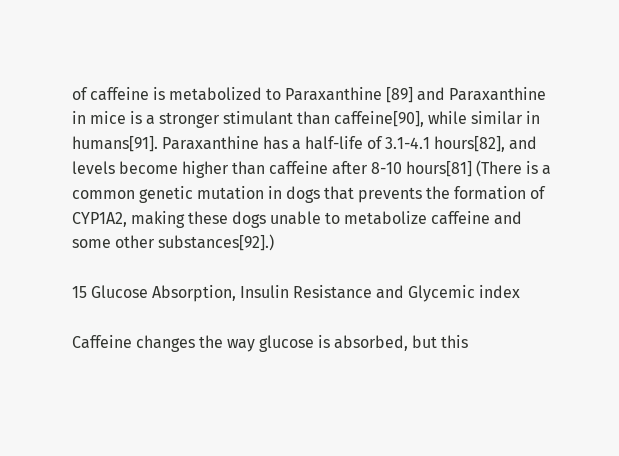of caffeine is metabolized to Paraxanthine [89] and Paraxanthine in mice is a stronger stimulant than caffeine[90], while similar in humans[91]. Paraxanthine has a half-life of 3.1-4.1 hours[82], and levels become higher than caffeine after 8-10 hours[81] (There is a common genetic mutation in dogs that prevents the formation of CYP1A2, making these dogs unable to metabolize caffeine and some other substances[92].)

15 Glucose Absorption, Insulin Resistance and Glycemic index

Caffeine changes the way glucose is absorbed, but this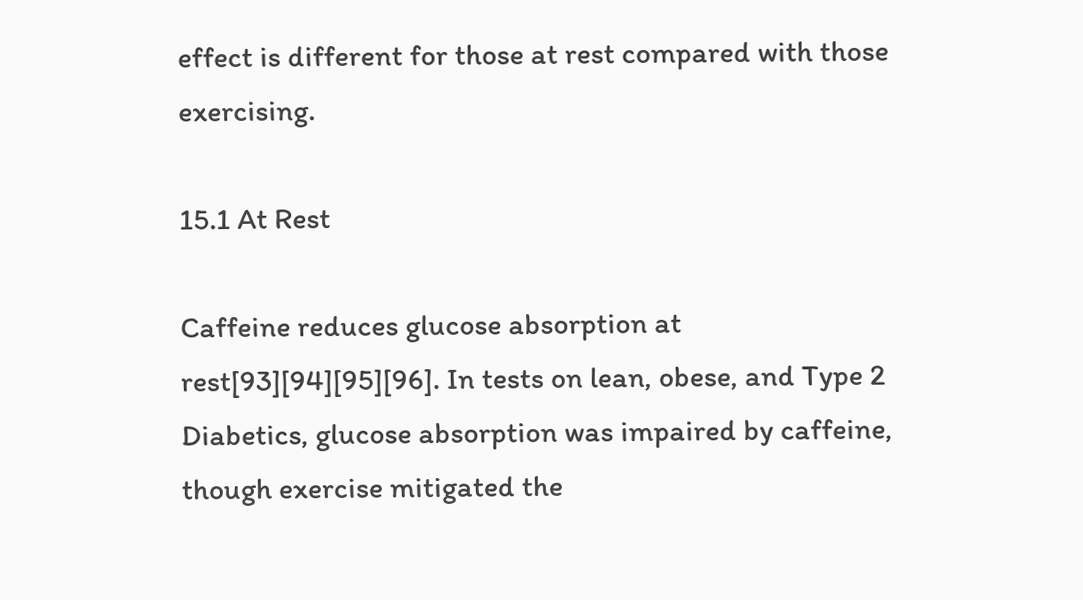effect is different for those at rest compared with those exercising.

15.1 At Rest

Caffeine reduces glucose absorption at rest[93][94][95][96]. In tests on lean, obese, and Type 2 Diabetics, glucose absorption was impaired by caffeine, though exercise mitigated the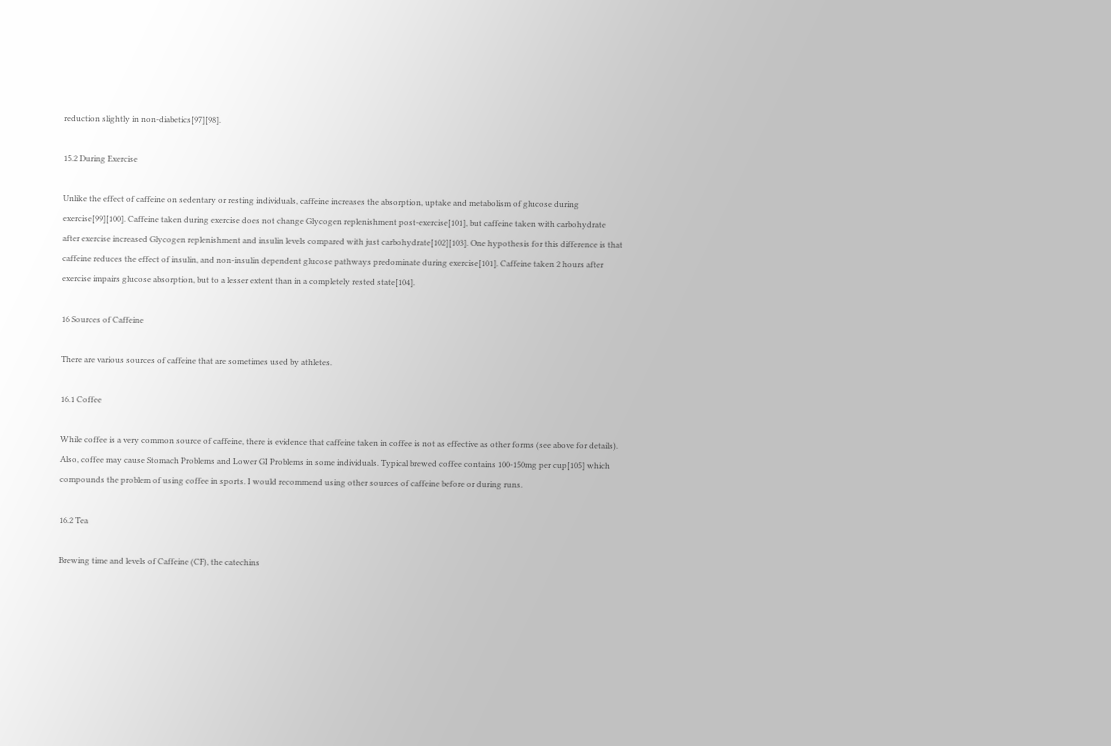reduction slightly in non-diabetics[97][98].

15.2 During Exercise

Unlike the effect of caffeine on sedentary or resting individuals, caffeine increases the absorption, uptake and metabolism of glucose during exercise[99][100]. Caffeine taken during exercise does not change Glycogen replenishment post-exercise[101], but caffeine taken with carbohydrate after exercise increased Glycogen replenishment and insulin levels compared with just carbohydrate[102][103]. One hypothesis for this difference is that caffeine reduces the effect of insulin, and non-insulin dependent glucose pathways predominate during exercise[101]. Caffeine taken 2 hours after exercise impairs glucose absorption, but to a lesser extent than in a completely rested state[104].

16 Sources of Caffeine

There are various sources of caffeine that are sometimes used by athletes.

16.1 Coffee

While coffee is a very common source of caffeine, there is evidence that caffeine taken in coffee is not as effective as other forms (see above for details). Also, coffee may cause Stomach Problems and Lower GI Problems in some individuals. Typical brewed coffee contains 100-150mg per cup[105] which compounds the problem of using coffee in sports. I would recommend using other sources of caffeine before or during runs.

16.2 Tea

Brewing time and levels of Caffeine (CF), the catechins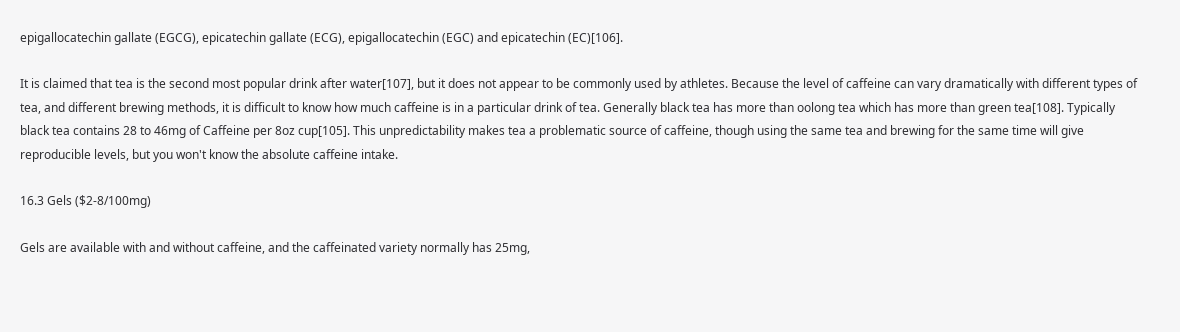epigallocatechin gallate (EGCG), epicatechin gallate (ECG), epigallocatechin (EGC) and epicatechin (EC)[106].

It is claimed that tea is the second most popular drink after water[107], but it does not appear to be commonly used by athletes. Because the level of caffeine can vary dramatically with different types of tea, and different brewing methods, it is difficult to know how much caffeine is in a particular drink of tea. Generally black tea has more than oolong tea which has more than green tea[108]. Typically black tea contains 28 to 46mg of Caffeine per 8oz cup[105]. This unpredictability makes tea a problematic source of caffeine, though using the same tea and brewing for the same time will give reproducible levels, but you won't know the absolute caffeine intake.

16.3 Gels ($2-8/100mg)

Gels are available with and without caffeine, and the caffeinated variety normally has 25mg,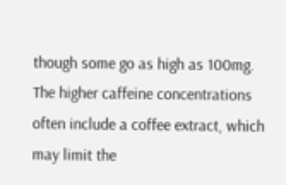though some go as high as 100mg. The higher caffeine concentrations often include a coffee extract, which may limit the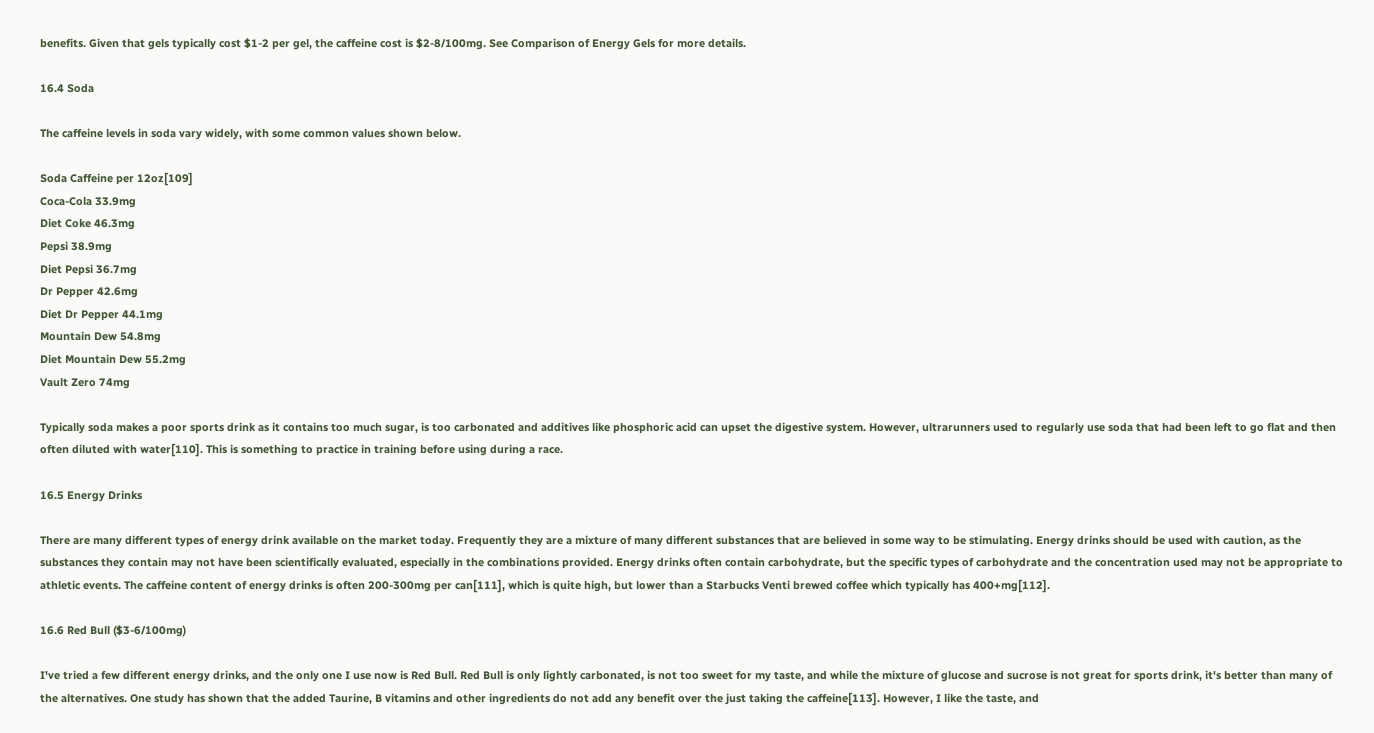benefits. Given that gels typically cost $1-2 per gel, the caffeine cost is $2-8/100mg. See Comparison of Energy Gels for more details.

16.4 Soda

The caffeine levels in soda vary widely, with some common values shown below.

Soda Caffeine per 12oz[109]
Coca-Cola 33.9mg
Diet Coke 46.3mg
Pepsi 38.9mg
Diet Pepsi 36.7mg
Dr Pepper 42.6mg
Diet Dr Pepper 44.1mg
Mountain Dew 54.8mg
Diet Mountain Dew 55.2mg
Vault Zero 74mg

Typically soda makes a poor sports drink as it contains too much sugar, is too carbonated and additives like phosphoric acid can upset the digestive system. However, ultrarunners used to regularly use soda that had been left to go flat and then often diluted with water[110]. This is something to practice in training before using during a race.

16.5 Energy Drinks

There are many different types of energy drink available on the market today. Frequently they are a mixture of many different substances that are believed in some way to be stimulating. Energy drinks should be used with caution, as the substances they contain may not have been scientifically evaluated, especially in the combinations provided. Energy drinks often contain carbohydrate, but the specific types of carbohydrate and the concentration used may not be appropriate to athletic events. The caffeine content of energy drinks is often 200-300mg per can[111], which is quite high, but lower than a Starbucks Venti brewed coffee which typically has 400+mg[112].

16.6 Red Bull ($3-6/100mg)

I've tried a few different energy drinks, and the only one I use now is Red Bull. Red Bull is only lightly carbonated, is not too sweet for my taste, and while the mixture of glucose and sucrose is not great for sports drink, it's better than many of the alternatives. One study has shown that the added Taurine, B vitamins and other ingredients do not add any benefit over the just taking the caffeine[113]. However, I like the taste, and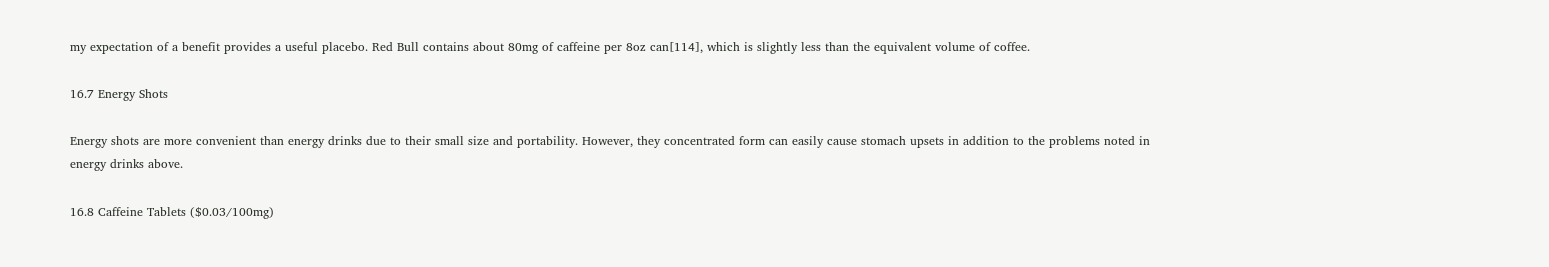my expectation of a benefit provides a useful placebo. Red Bull contains about 80mg of caffeine per 8oz can[114], which is slightly less than the equivalent volume of coffee.

16.7 Energy Shots

Energy shots are more convenient than energy drinks due to their small size and portability. However, they concentrated form can easily cause stomach upsets in addition to the problems noted in energy drinks above.

16.8 Caffeine Tablets ($0.03/100mg)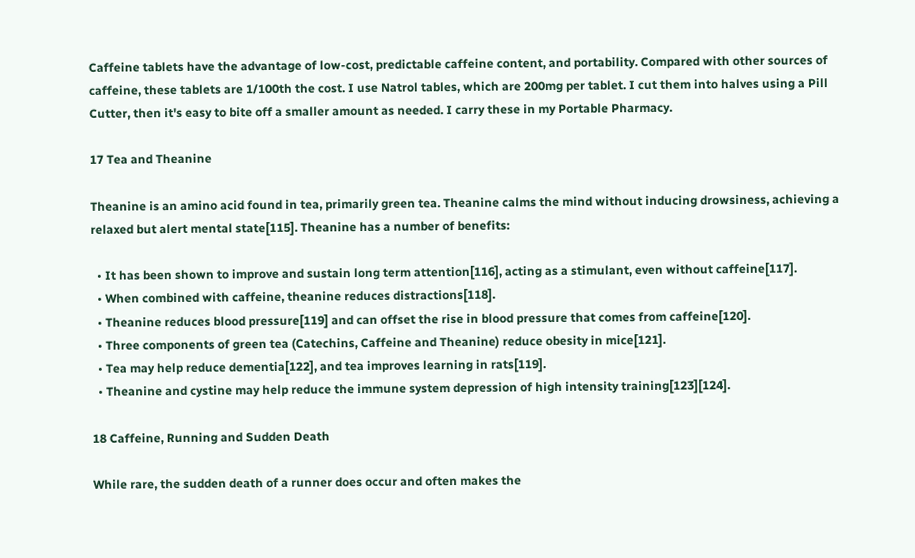Caffeine tablets have the advantage of low-cost, predictable caffeine content, and portability. Compared with other sources of caffeine, these tablets are 1/100th the cost. I use Natrol tables, which are 200mg per tablet. I cut them into halves using a Pill Cutter, then it's easy to bite off a smaller amount as needed. I carry these in my Portable Pharmacy.

17 Tea and Theanine

Theanine is an amino acid found in tea, primarily green tea. Theanine calms the mind without inducing drowsiness, achieving a relaxed but alert mental state[115]. Theanine has a number of benefits:

  • It has been shown to improve and sustain long term attention[116], acting as a stimulant, even without caffeine[117].
  • When combined with caffeine, theanine reduces distractions[118].
  • Theanine reduces blood pressure[119] and can offset the rise in blood pressure that comes from caffeine[120].
  • Three components of green tea (Catechins, Caffeine and Theanine) reduce obesity in mice[121].
  • Tea may help reduce dementia[122], and tea improves learning in rats[119].
  • Theanine and cystine may help reduce the immune system depression of high intensity training[123][124].

18 Caffeine, Running and Sudden Death

While rare, the sudden death of a runner does occur and often makes the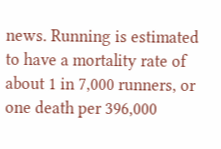news. Running is estimated to have a mortality rate of about 1 in 7,000 runners, or one death per 396,000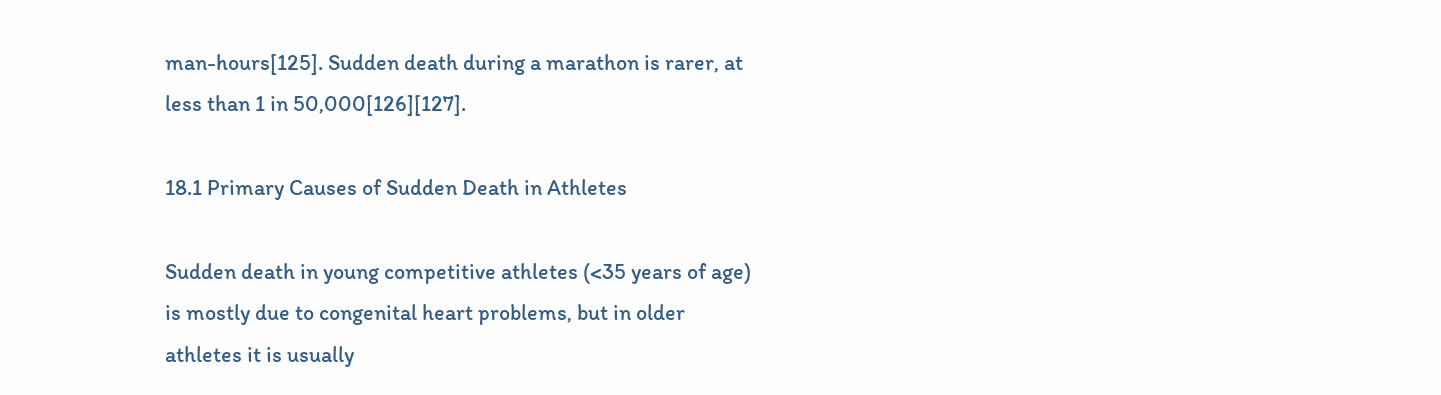man-hours[125]. Sudden death during a marathon is rarer, at less than 1 in 50,000[126][127].

18.1 Primary Causes of Sudden Death in Athletes

Sudden death in young competitive athletes (<35 years of age) is mostly due to congenital heart problems, but in older athletes it is usually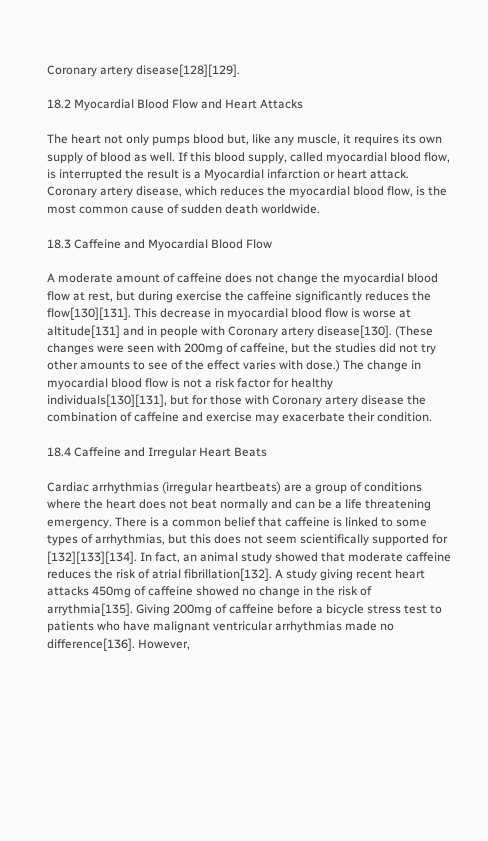Coronary artery disease[128][129].

18.2 Myocardial Blood Flow and Heart Attacks

The heart not only pumps blood but, like any muscle, it requires its own supply of blood as well. If this blood supply, called myocardial blood flow, is interrupted the result is a Myocardial infarction or heart attack. Coronary artery disease, which reduces the myocardial blood flow, is the most common cause of sudden death worldwide.

18.3 Caffeine and Myocardial Blood Flow

A moderate amount of caffeine does not change the myocardial blood flow at rest, but during exercise the caffeine significantly reduces the flow[130][131]. This decrease in myocardial blood flow is worse at altitude[131] and in people with Coronary artery disease[130]. (These changes were seen with 200mg of caffeine, but the studies did not try other amounts to see of the effect varies with dose.) The change in myocardial blood flow is not a risk factor for healthy individuals[130][131], but for those with Coronary artery disease the combination of caffeine and exercise may exacerbate their condition.

18.4 Caffeine and Irregular Heart Beats

Cardiac arrhythmias (irregular heartbeats) are a group of conditions where the heart does not beat normally and can be a life threatening emergency. There is a common belief that caffeine is linked to some types of arrhythmias, but this does not seem scientifically supported for [132][133][134]. In fact, an animal study showed that moderate caffeine reduces the risk of atrial fibrillation[132]. A study giving recent heart attacks 450mg of caffeine showed no change in the risk of arrythmia[135]. Giving 200mg of caffeine before a bicycle stress test to patients who have malignant ventricular arrhythmias made no difference[136]. However,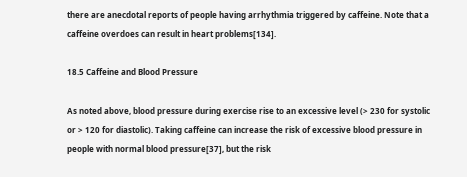there are anecdotal reports of people having arrhythmia triggered by caffeine. Note that a caffeine overdoes can result in heart problems[134].

18.5 Caffeine and Blood Pressure

As noted above, blood pressure during exercise rise to an excessive level (> 230 for systolic or > 120 for diastolic). Taking caffeine can increase the risk of excessive blood pressure in people with normal blood pressure[37], but the risk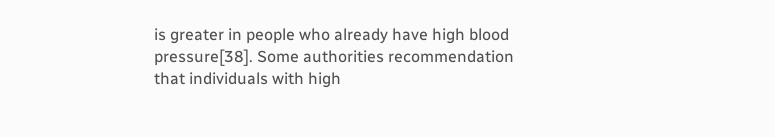is greater in people who already have high blood pressure[38]. Some authorities recommendation that individuals with high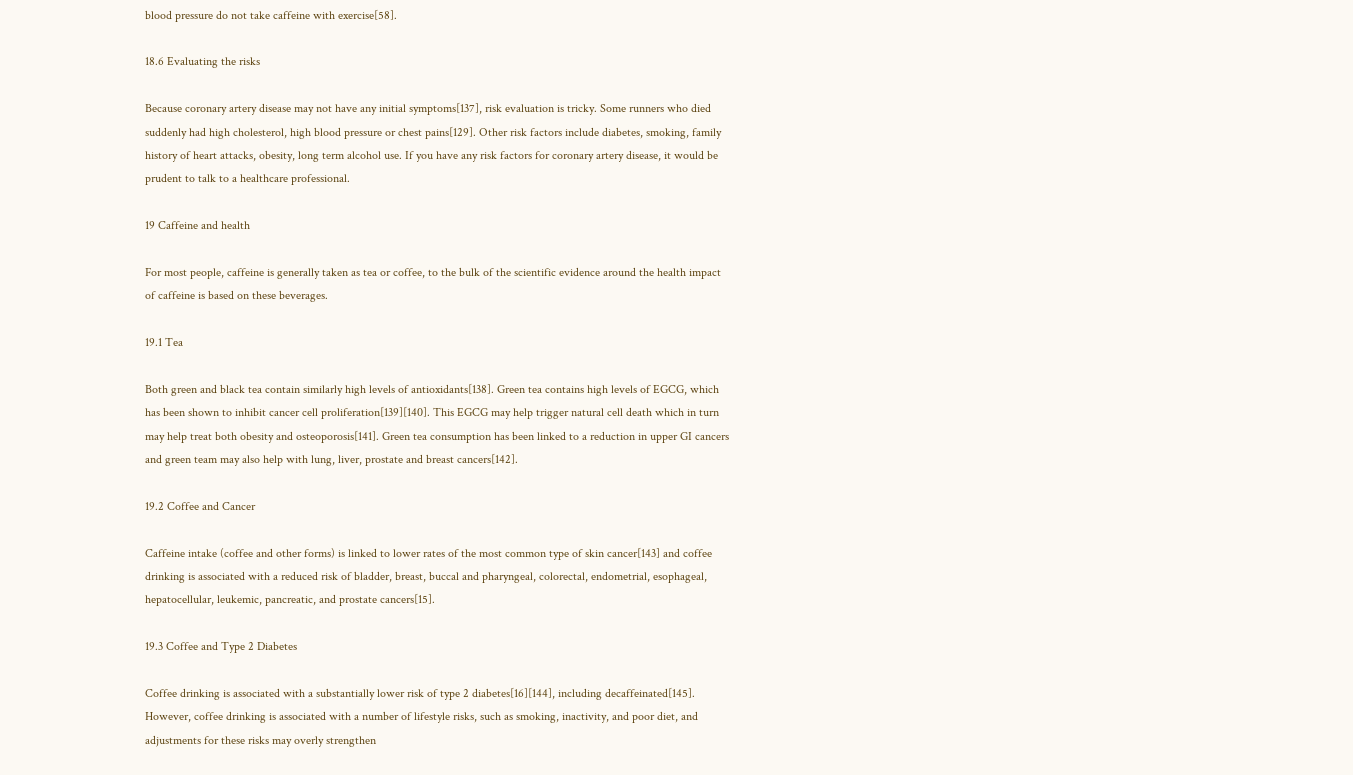blood pressure do not take caffeine with exercise[58].

18.6 Evaluating the risks

Because coronary artery disease may not have any initial symptoms[137], risk evaluation is tricky. Some runners who died suddenly had high cholesterol, high blood pressure or chest pains[129]. Other risk factors include diabetes, smoking, family history of heart attacks, obesity, long term alcohol use. If you have any risk factors for coronary artery disease, it would be prudent to talk to a healthcare professional.

19 Caffeine and health

For most people, caffeine is generally taken as tea or coffee, to the bulk of the scientific evidence around the health impact of caffeine is based on these beverages.

19.1 Tea

Both green and black tea contain similarly high levels of antioxidants[138]. Green tea contains high levels of EGCG, which has been shown to inhibit cancer cell proliferation[139][140]. This EGCG may help trigger natural cell death which in turn may help treat both obesity and osteoporosis[141]. Green tea consumption has been linked to a reduction in upper GI cancers and green team may also help with lung, liver, prostate and breast cancers[142].

19.2 Coffee and Cancer

Caffeine intake (coffee and other forms) is linked to lower rates of the most common type of skin cancer[143] and coffee drinking is associated with a reduced risk of bladder, breast, buccal and pharyngeal, colorectal, endometrial, esophageal, hepatocellular, leukemic, pancreatic, and prostate cancers[15].

19.3 Coffee and Type 2 Diabetes

Coffee drinking is associated with a substantially lower risk of type 2 diabetes[16][144], including decaffeinated[145]. However, coffee drinking is associated with a number of lifestyle risks, such as smoking, inactivity, and poor diet, and adjustments for these risks may overly strengthen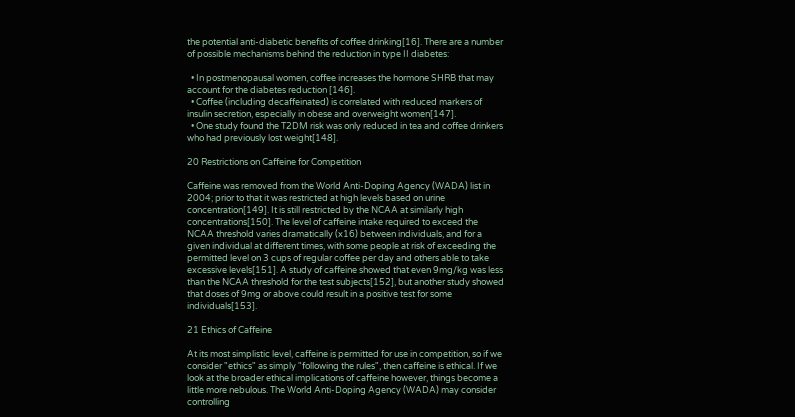the potential anti-diabetic benefits of coffee drinking[16]. There are a number of possible mechanisms behind the reduction in type II diabetes:

  • In postmenopausal women, coffee increases the hormone SHRB that may account for the diabetes reduction [146].
  • Coffee (including decaffeinated) is correlated with reduced markers of insulin secretion, especially in obese and overweight women[147].
  • One study found the T2DM risk was only reduced in tea and coffee drinkers who had previously lost weight[148].

20 Restrictions on Caffeine for Competition

Caffeine was removed from the World Anti-Doping Agency (WADA) list in 2004; prior to that it was restricted at high levels based on urine concentration[149]. It is still restricted by the NCAA at similarly high concentrations[150]. The level of caffeine intake required to exceed the NCAA threshold varies dramatically (x16) between individuals, and for a given individual at different times, with some people at risk of exceeding the permitted level on 3 cups of regular coffee per day and others able to take excessive levels[151]. A study of caffeine showed that even 9mg/kg was less than the NCAA threshold for the test subjects[152], but another study showed that doses of 9mg or above could result in a positive test for some individuals[153].

21 Ethics of Caffeine

At its most simplistic level, caffeine is permitted for use in competition, so if we consider "ethics" as simply "following the rules", then caffeine is ethical. If we look at the broader ethical implications of caffeine however, things become a little more nebulous. The World Anti-Doping Agency (WADA) may consider controlling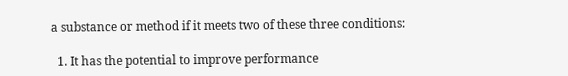a substance or method if it meets two of these three conditions:

  1. It has the potential to improve performance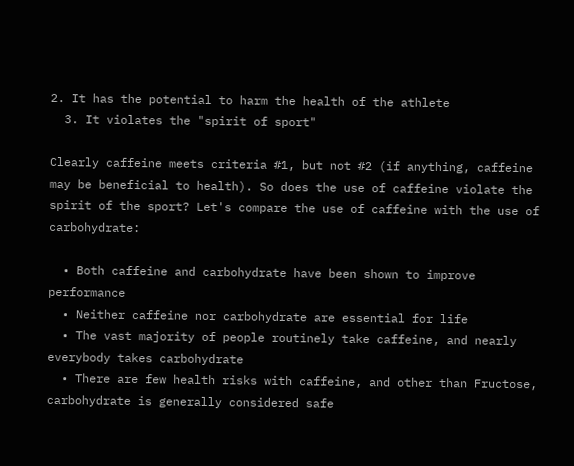2. It has the potential to harm the health of the athlete
  3. It violates the "spirit of sport"

Clearly caffeine meets criteria #1, but not #2 (if anything, caffeine may be beneficial to health). So does the use of caffeine violate the spirit of the sport? Let's compare the use of caffeine with the use of carbohydrate:

  • Both caffeine and carbohydrate have been shown to improve performance
  • Neither caffeine nor carbohydrate are essential for life
  • The vast majority of people routinely take caffeine, and nearly everybody takes carbohydrate
  • There are few health risks with caffeine, and other than Fructose, carbohydrate is generally considered safe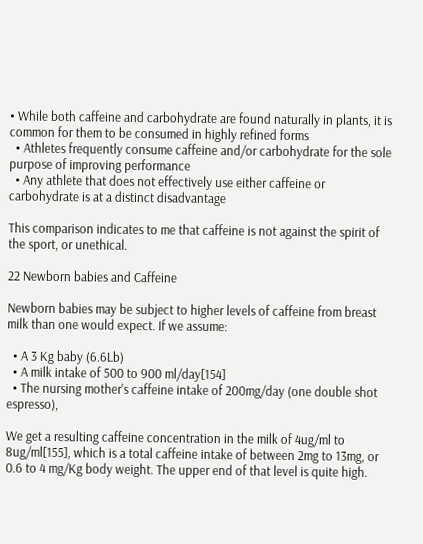• While both caffeine and carbohydrate are found naturally in plants, it is common for them to be consumed in highly refined forms
  • Athletes frequently consume caffeine and/or carbohydrate for the sole purpose of improving performance
  • Any athlete that does not effectively use either caffeine or carbohydrate is at a distinct disadvantage

This comparison indicates to me that caffeine is not against the spirit of the sport, or unethical.

22 Newborn babies and Caffeine

Newborn babies may be subject to higher levels of caffeine from breast milk than one would expect. If we assume:

  • A 3 Kg baby (6.6Lb)
  • A milk intake of 500 to 900 ml/day[154]
  • The nursing mother's caffeine intake of 200mg/day (one double shot espresso),

We get a resulting caffeine concentration in the milk of 4ug/ml to 8ug/ml[155], which is a total caffeine intake of between 2mg to 13mg, or 0.6 to 4 mg/Kg body weight. The upper end of that level is quite high.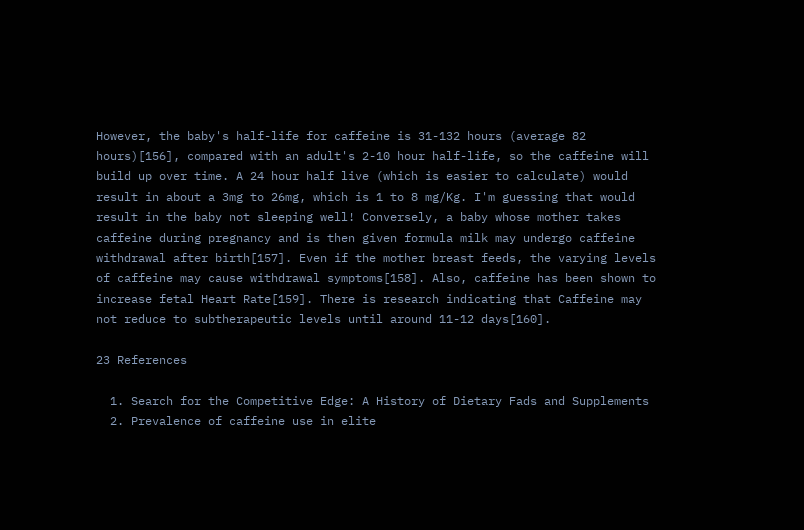However, the baby's half-life for caffeine is 31-132 hours (average 82 hours)[156], compared with an adult's 2-10 hour half-life, so the caffeine will build up over time. A 24 hour half live (which is easier to calculate) would result in about a 3mg to 26mg, which is 1 to 8 mg/Kg. I'm guessing that would result in the baby not sleeping well! Conversely, a baby whose mother takes caffeine during pregnancy and is then given formula milk may undergo caffeine withdrawal after birth[157]. Even if the mother breast feeds, the varying levels of caffeine may cause withdrawal symptoms[158]. Also, caffeine has been shown to increase fetal Heart Rate[159]. There is research indicating that Caffeine may not reduce to subtherapeutic levels until around 11-12 days[160].

23 References

  1. Search for the Competitive Edge: A History of Dietary Fads and Supplements
  2. Prevalence of caffeine use in elite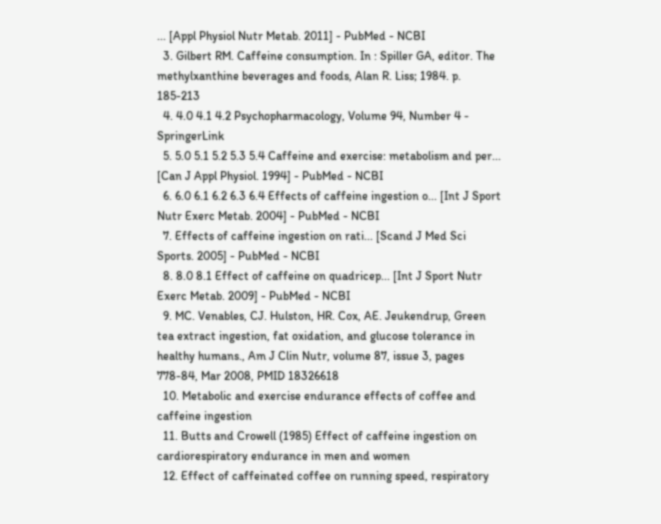... [Appl Physiol Nutr Metab. 2011] - PubMed - NCBI
  3. Gilbert RM. Caffeine consumption. In : Spiller GA, editor. The methylxanthine beverages and foods, Alan R. Liss; 1984. p. 185-213
  4. 4.0 4.1 4.2 Psychopharmacology, Volume 94, Number 4 - SpringerLink
  5. 5.0 5.1 5.2 5.3 5.4 Caffeine and exercise: metabolism and per... [Can J Appl Physiol. 1994] - PubMed - NCBI
  6. 6.0 6.1 6.2 6.3 6.4 Effects of caffeine ingestion o... [Int J Sport Nutr Exerc Metab. 2004] - PubMed - NCBI
  7. Effects of caffeine ingestion on rati... [Scand J Med Sci Sports. 2005] - PubMed - NCBI
  8. 8.0 8.1 Effect of caffeine on quadricep... [Int J Sport Nutr Exerc Metab. 2009] - PubMed - NCBI
  9. MC. Venables, CJ. Hulston, HR. Cox, AE. Jeukendrup, Green tea extract ingestion, fat oxidation, and glucose tolerance in healthy humans., Am J Clin Nutr, volume 87, issue 3, pages 778-84, Mar 2008, PMID 18326618
  10. Metabolic and exercise endurance effects of coffee and caffeine ingestion
  11. Butts and Crowell (1985) Effect of caffeine ingestion on cardiorespiratory endurance in men and women
  12. Effect of caffeinated coffee on running speed, respiratory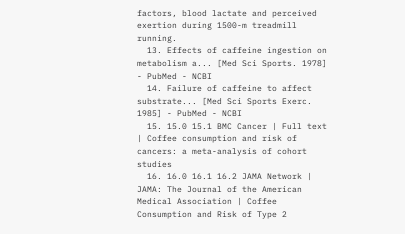factors, blood lactate and perceived exertion during 1500-m treadmill running.
  13. Effects of caffeine ingestion on metabolism a... [Med Sci Sports. 1978] - PubMed - NCBI
  14. Failure of caffeine to affect substrate... [Med Sci Sports Exerc. 1985] - PubMed - NCBI
  15. 15.0 15.1 BMC Cancer | Full text | Coffee consumption and risk of cancers: a meta-analysis of cohort studies
  16. 16.0 16.1 16.2 JAMA Network | JAMA: The Journal of the American Medical Association | Coffee Consumption and Risk of Type 2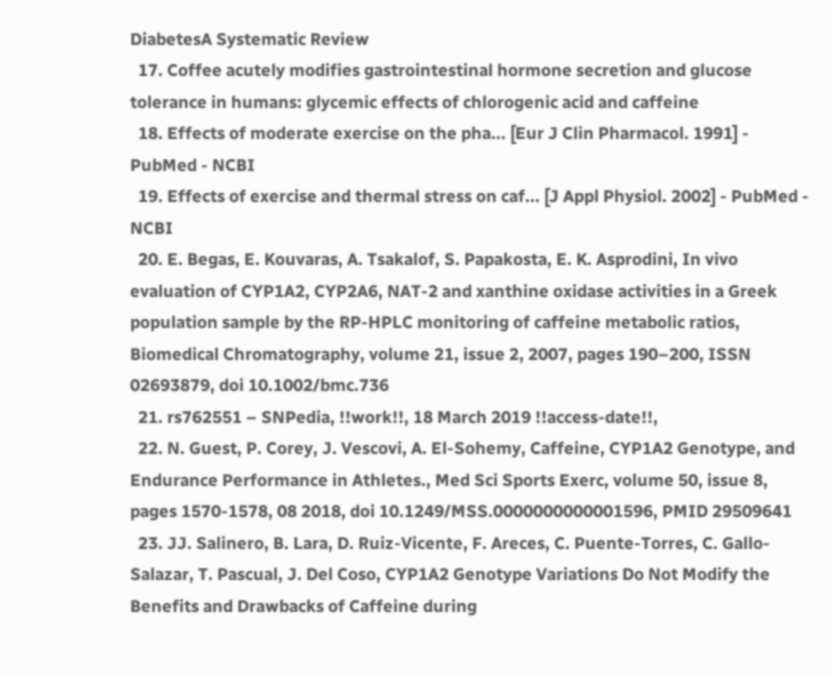DiabetesA Systematic Review
  17. Coffee acutely modifies gastrointestinal hormone secretion and glucose tolerance in humans: glycemic effects of chlorogenic acid and caffeine
  18. Effects of moderate exercise on the pha... [Eur J Clin Pharmacol. 1991] - PubMed - NCBI
  19. Effects of exercise and thermal stress on caf... [J Appl Physiol. 2002] - PubMed - NCBI
  20. E. Begas, E. Kouvaras, A. Tsakalof, S. Papakosta, E. K. Asprodini, In vivo evaluation of CYP1A2, CYP2A6, NAT-2 and xanthine oxidase activities in a Greek population sample by the RP-HPLC monitoring of caffeine metabolic ratios, Biomedical Chromatography, volume 21, issue 2, 2007, pages 190–200, ISSN 02693879, doi 10.1002/bmc.736
  21. rs762551 – SNPedia, !!work!!, 18 March 2019 !!access-date!!,
  22. N. Guest, P. Corey, J. Vescovi, A. El-Sohemy, Caffeine, CYP1A2 Genotype, and Endurance Performance in Athletes., Med Sci Sports Exerc, volume 50, issue 8, pages 1570-1578, 08 2018, doi 10.1249/MSS.0000000000001596, PMID 29509641
  23. JJ. Salinero, B. Lara, D. Ruiz-Vicente, F. Areces, C. Puente-Torres, C. Gallo-Salazar, T. Pascual, J. Del Coso, CYP1A2 Genotype Variations Do Not Modify the Benefits and Drawbacks of Caffeine during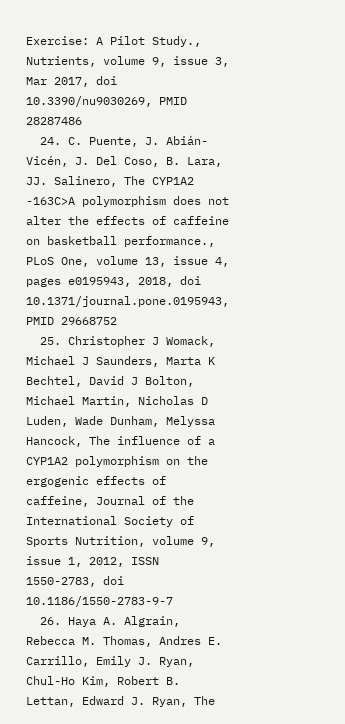Exercise: A Pilot Study., Nutrients, volume 9, issue 3, Mar 2017, doi 10.3390/nu9030269, PMID 28287486
  24. C. Puente, J. Abián-Vicén, J. Del Coso, B. Lara, JJ. Salinero, The CYP1A2 -163C>A polymorphism does not alter the effects of caffeine on basketball performance., PLoS One, volume 13, issue 4, pages e0195943, 2018, doi 10.1371/journal.pone.0195943, PMID 29668752
  25. Christopher J Womack, Michael J Saunders, Marta K Bechtel, David J Bolton, Michael Martin, Nicholas D Luden, Wade Dunham, Melyssa Hancock, The influence of a CYP1A2 polymorphism on the ergogenic effects of caffeine, Journal of the International Society of Sports Nutrition, volume 9, issue 1, 2012, ISSN 1550-2783, doi 10.1186/1550-2783-9-7
  26. Haya A. Algrain, Rebecca M. Thomas, Andres E. Carrillo, Emily J. Ryan, Chul-Ho Kim, Robert B. Lettan, Edward J. Ryan, The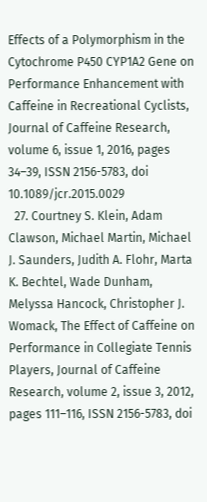Effects of a Polymorphism in the Cytochrome P450 CYP1A2 Gene on Performance Enhancement with Caffeine in Recreational Cyclists, Journal of Caffeine Research, volume 6, issue 1, 2016, pages 34–39, ISSN 2156-5783, doi 10.1089/jcr.2015.0029
  27. Courtney S. Klein, Adam Clawson, Michael Martin, Michael J. Saunders, Judith A. Flohr, Marta K. Bechtel, Wade Dunham, Melyssa Hancock, Christopher J. Womack, The Effect of Caffeine on Performance in Collegiate Tennis Players, Journal of Caffeine Research, volume 2, issue 3, 2012, pages 111–116, ISSN 2156-5783, doi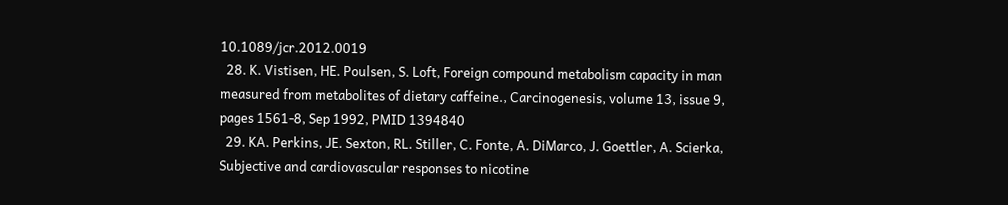10.1089/jcr.2012.0019
  28. K. Vistisen, HE. Poulsen, S. Loft, Foreign compound metabolism capacity in man measured from metabolites of dietary caffeine., Carcinogenesis, volume 13, issue 9, pages 1561-8, Sep 1992, PMID 1394840
  29. KA. Perkins, JE. Sexton, RL. Stiller, C. Fonte, A. DiMarco, J. Goettler, A. Scierka, Subjective and cardiovascular responses to nicotine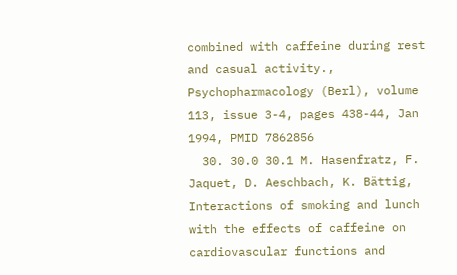combined with caffeine during rest and casual activity., Psychopharmacology (Berl), volume 113, issue 3-4, pages 438-44, Jan 1994, PMID 7862856
  30. 30.0 30.1 M. Hasenfratz, F. Jaquet, D. Aeschbach, K. Bättig, Interactions of smoking and lunch with the effects of caffeine on cardiovascular functions and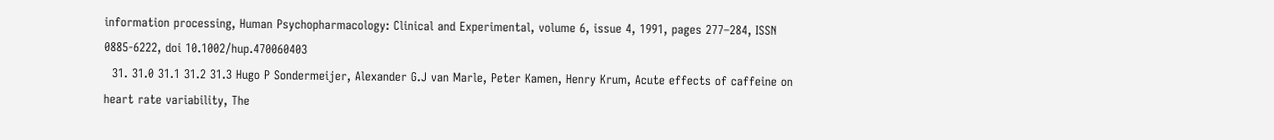information processing, Human Psychopharmacology: Clinical and Experimental, volume 6, issue 4, 1991, pages 277–284, ISSN 0885-6222, doi 10.1002/hup.470060403
  31. 31.0 31.1 31.2 31.3 Hugo P Sondermeijer, Alexander G.J van Marle, Peter Kamen, Henry Krum, Acute effects of caffeine on heart rate variability, The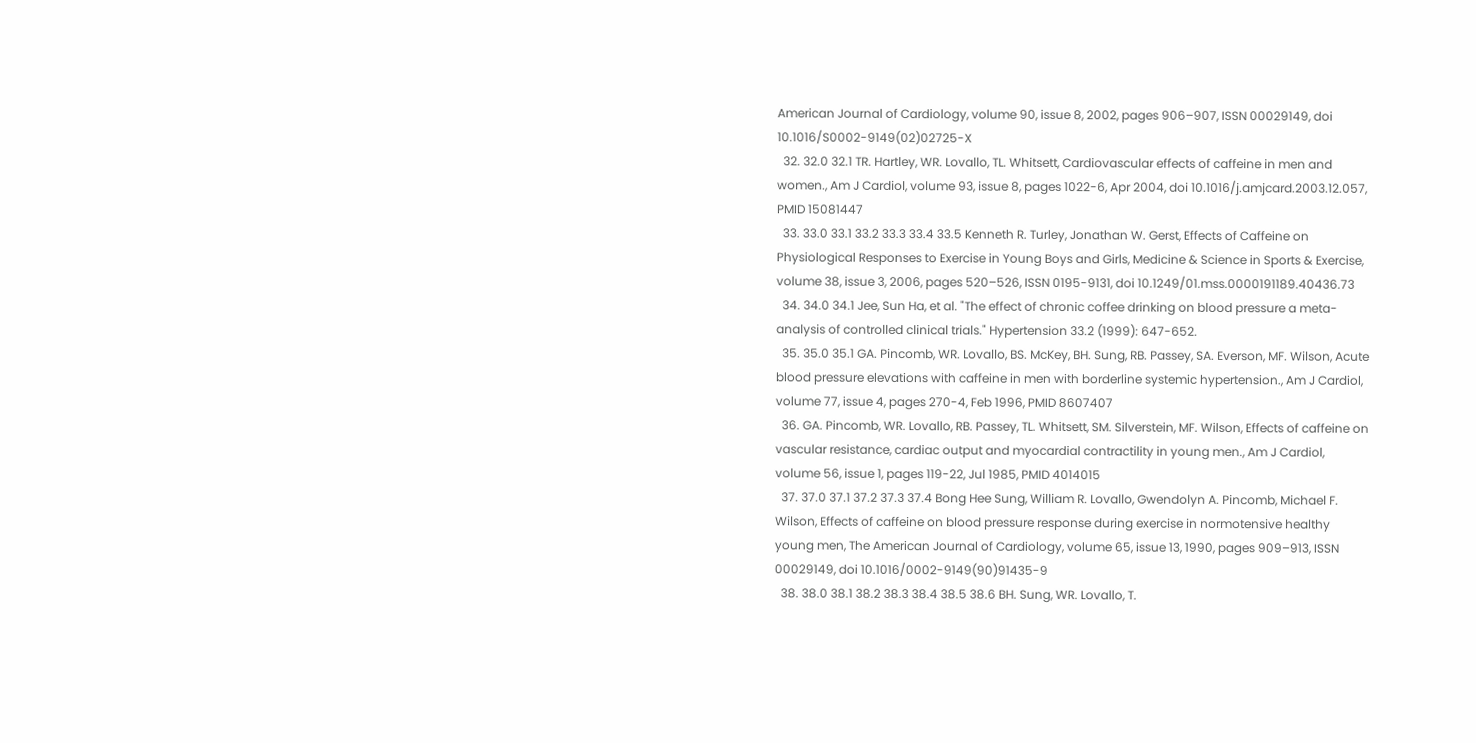American Journal of Cardiology, volume 90, issue 8, 2002, pages 906–907, ISSN 00029149, doi 10.1016/S0002-9149(02)02725-X
  32. 32.0 32.1 TR. Hartley, WR. Lovallo, TL. Whitsett, Cardiovascular effects of caffeine in men and women., Am J Cardiol, volume 93, issue 8, pages 1022-6, Apr 2004, doi 10.1016/j.amjcard.2003.12.057, PMID 15081447
  33. 33.0 33.1 33.2 33.3 33.4 33.5 Kenneth R. Turley, Jonathan W. Gerst, Effects of Caffeine on Physiological Responses to Exercise in Young Boys and Girls, Medicine & Science in Sports & Exercise, volume 38, issue 3, 2006, pages 520–526, ISSN 0195-9131, doi 10.1249/01.mss.0000191189.40436.73
  34. 34.0 34.1 Jee, Sun Ha, et al. "The effect of chronic coffee drinking on blood pressure a meta-analysis of controlled clinical trials." Hypertension 33.2 (1999): 647-652.
  35. 35.0 35.1 GA. Pincomb, WR. Lovallo, BS. McKey, BH. Sung, RB. Passey, SA. Everson, MF. Wilson, Acute blood pressure elevations with caffeine in men with borderline systemic hypertension., Am J Cardiol, volume 77, issue 4, pages 270-4, Feb 1996, PMID 8607407
  36. GA. Pincomb, WR. Lovallo, RB. Passey, TL. Whitsett, SM. Silverstein, MF. Wilson, Effects of caffeine on vascular resistance, cardiac output and myocardial contractility in young men., Am J Cardiol, volume 56, issue 1, pages 119-22, Jul 1985, PMID 4014015
  37. 37.0 37.1 37.2 37.3 37.4 Bong Hee Sung, William R. Lovallo, Gwendolyn A. Pincomb, Michael F. Wilson, Effects of caffeine on blood pressure response during exercise in normotensive healthy young men, The American Journal of Cardiology, volume 65, issue 13, 1990, pages 909–913, ISSN 00029149, doi 10.1016/0002-9149(90)91435-9
  38. 38.0 38.1 38.2 38.3 38.4 38.5 38.6 BH. Sung, WR. Lovallo, T.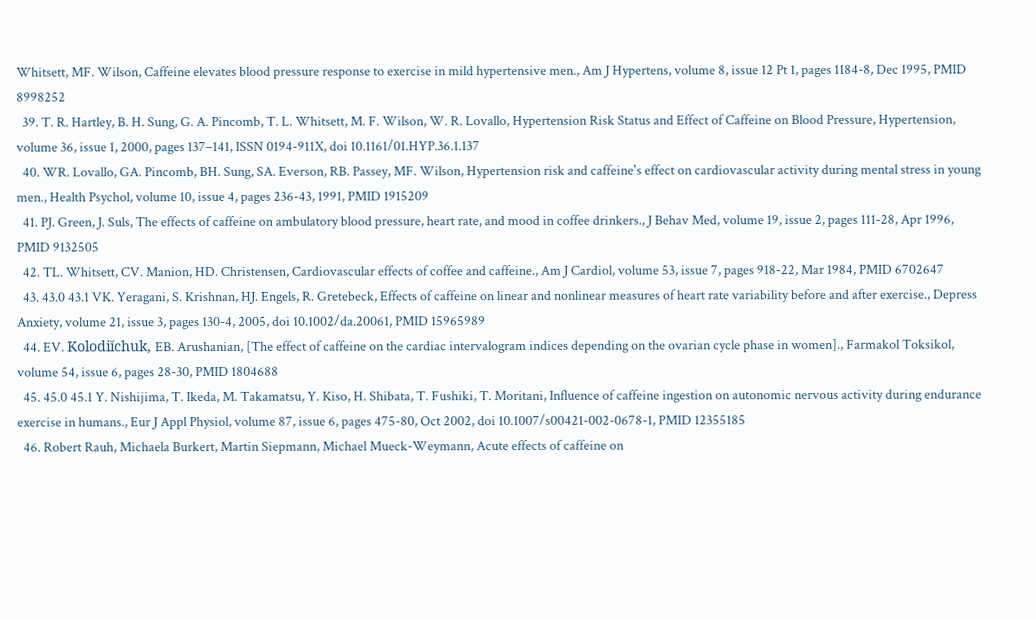Whitsett, MF. Wilson, Caffeine elevates blood pressure response to exercise in mild hypertensive men., Am J Hypertens, volume 8, issue 12 Pt 1, pages 1184-8, Dec 1995, PMID 8998252
  39. T. R. Hartley, B. H. Sung, G. A. Pincomb, T. L. Whitsett, M. F. Wilson, W. R. Lovallo, Hypertension Risk Status and Effect of Caffeine on Blood Pressure, Hypertension, volume 36, issue 1, 2000, pages 137–141, ISSN 0194-911X, doi 10.1161/01.HYP.36.1.137
  40. WR. Lovallo, GA. Pincomb, BH. Sung, SA. Everson, RB. Passey, MF. Wilson, Hypertension risk and caffeine's effect on cardiovascular activity during mental stress in young men., Health Psychol, volume 10, issue 4, pages 236-43, 1991, PMID 1915209
  41. PJ. Green, J. Suls, The effects of caffeine on ambulatory blood pressure, heart rate, and mood in coffee drinkers., J Behav Med, volume 19, issue 2, pages 111-28, Apr 1996, PMID 9132505
  42. TL. Whitsett, CV. Manion, HD. Christensen, Cardiovascular effects of coffee and caffeine., Am J Cardiol, volume 53, issue 7, pages 918-22, Mar 1984, PMID 6702647
  43. 43.0 43.1 VK. Yeragani, S. Krishnan, HJ. Engels, R. Gretebeck, Effects of caffeine on linear and nonlinear measures of heart rate variability before and after exercise., Depress Anxiety, volume 21, issue 3, pages 130-4, 2005, doi 10.1002/da.20061, PMID 15965989
  44. EV. Kolodiĭchuk, EB. Arushanian, [The effect of caffeine on the cardiac intervalogram indices depending on the ovarian cycle phase in women]., Farmakol Toksikol, volume 54, issue 6, pages 28-30, PMID 1804688
  45. 45.0 45.1 Y. Nishijima, T. Ikeda, M. Takamatsu, Y. Kiso, H. Shibata, T. Fushiki, T. Moritani, Influence of caffeine ingestion on autonomic nervous activity during endurance exercise in humans., Eur J Appl Physiol, volume 87, issue 6, pages 475-80, Oct 2002, doi 10.1007/s00421-002-0678-1, PMID 12355185
  46. Robert Rauh, Michaela Burkert, Martin Siepmann, Michael Mueck-Weymann, Acute effects of caffeine on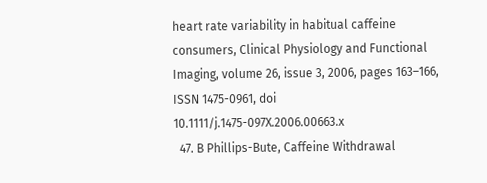heart rate variability in habitual caffeine consumers, Clinical Physiology and Functional Imaging, volume 26, issue 3, 2006, pages 163–166, ISSN 1475-0961, doi 10.1111/j.1475-097X.2006.00663.x
  47. B Phillips-Bute, Caffeine Withdrawal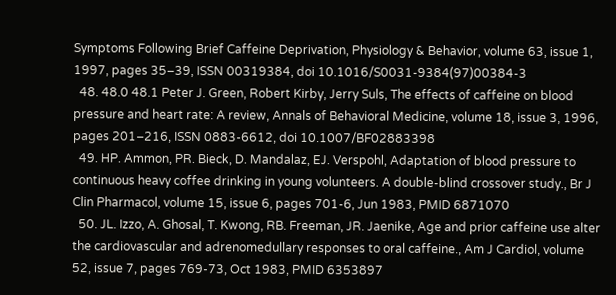Symptoms Following Brief Caffeine Deprivation, Physiology & Behavior, volume 63, issue 1, 1997, pages 35–39, ISSN 00319384, doi 10.1016/S0031-9384(97)00384-3
  48. 48.0 48.1 Peter J. Green, Robert Kirby, Jerry Suls, The effects of caffeine on blood pressure and heart rate: A review, Annals of Behavioral Medicine, volume 18, issue 3, 1996, pages 201–216, ISSN 0883-6612, doi 10.1007/BF02883398
  49. HP. Ammon, PR. Bieck, D. Mandalaz, EJ. Verspohl, Adaptation of blood pressure to continuous heavy coffee drinking in young volunteers. A double-blind crossover study., Br J Clin Pharmacol, volume 15, issue 6, pages 701-6, Jun 1983, PMID 6871070
  50. JL. Izzo, A. Ghosal, T. Kwong, RB. Freeman, JR. Jaenike, Age and prior caffeine use alter the cardiovascular and adrenomedullary responses to oral caffeine., Am J Cardiol, volume 52, issue 7, pages 769-73, Oct 1983, PMID 6353897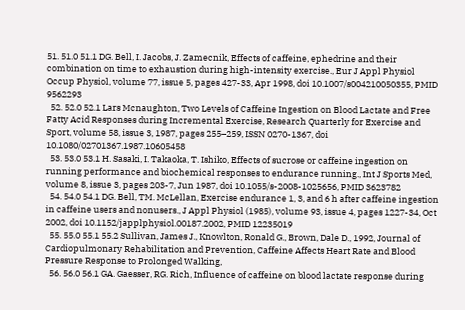51. 51.0 51.1 DG. Bell, I. Jacobs, J. Zamecnik, Effects of caffeine, ephedrine and their combination on time to exhaustion during high-intensity exercise., Eur J Appl Physiol Occup Physiol, volume 77, issue 5, pages 427-33, Apr 1998, doi 10.1007/s004210050355, PMID 9562293
  52. 52.0 52.1 Lars Mcnaughton, Two Levels of Caffeine Ingestion on Blood Lactate and Free Fatty Acid Responses during Incremental Exercise, Research Quarterly for Exercise and Sport, volume 58, issue 3, 1987, pages 255–259, ISSN 0270-1367, doi 10.1080/02701367.1987.10605458
  53. 53.0 53.1 H. Sasaki, I. Takaoka, T. Ishiko, Effects of sucrose or caffeine ingestion on running performance and biochemical responses to endurance running., Int J Sports Med, volume 8, issue 3, pages 203-7, Jun 1987, doi 10.1055/s-2008-1025656, PMID 3623782
  54. 54.0 54.1 DG. Bell, TM. McLellan, Exercise endurance 1, 3, and 6 h after caffeine ingestion in caffeine users and nonusers., J Appl Physiol (1985), volume 93, issue 4, pages 1227-34, Oct 2002, doi 10.1152/japplphysiol.00187.2002, PMID 12235019
  55. 55.0 55.1 55.2 Sullivan, James J., Knowlton, Ronald G., Brown, Dale D., 1992, Journal of Cardiopulmonary Rehabilitation and Prevention, Caffeine Affects Heart Rate and Blood Pressure Response to Prolonged Walking,
  56. 56.0 56.1 GA. Gaesser, RG. Rich, Influence of caffeine on blood lactate response during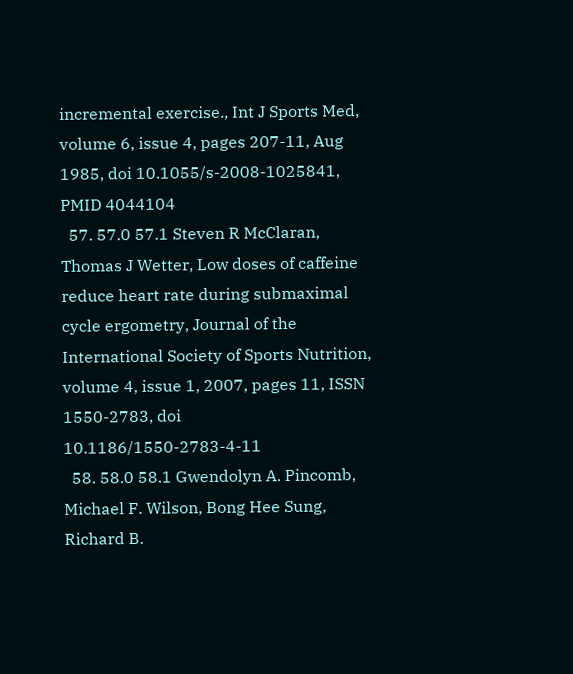incremental exercise., Int J Sports Med, volume 6, issue 4, pages 207-11, Aug 1985, doi 10.1055/s-2008-1025841, PMID 4044104
  57. 57.0 57.1 Steven R McClaran, Thomas J Wetter, Low doses of caffeine reduce heart rate during submaximal cycle ergometry, Journal of the International Society of Sports Nutrition, volume 4, issue 1, 2007, pages 11, ISSN 1550-2783, doi 10.1186/1550-2783-4-11
  58. 58.0 58.1 Gwendolyn A. Pincomb, Michael F. Wilson, Bong Hee Sung, Richard B.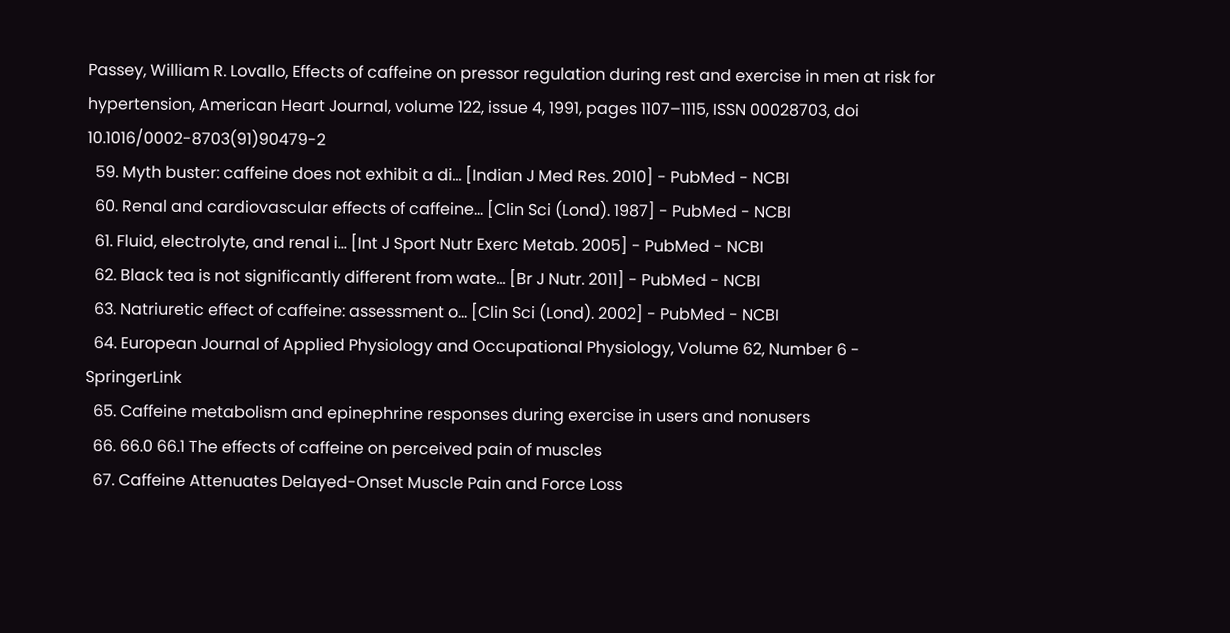Passey, William R. Lovallo, Effects of caffeine on pressor regulation during rest and exercise in men at risk for hypertension, American Heart Journal, volume 122, issue 4, 1991, pages 1107–1115, ISSN 00028703, doi 10.1016/0002-8703(91)90479-2
  59. Myth buster: caffeine does not exhibit a di... [Indian J Med Res. 2010] - PubMed - NCBI
  60. Renal and cardiovascular effects of caffeine... [Clin Sci (Lond). 1987] - PubMed - NCBI
  61. Fluid, electrolyte, and renal i... [Int J Sport Nutr Exerc Metab. 2005] - PubMed - NCBI
  62. Black tea is not significantly different from wate... [Br J Nutr. 2011] - PubMed - NCBI
  63. Natriuretic effect of caffeine: assessment o... [Clin Sci (Lond). 2002] - PubMed - NCBI
  64. European Journal of Applied Physiology and Occupational Physiology, Volume 62, Number 6 - SpringerLink
  65. Caffeine metabolism and epinephrine responses during exercise in users and nonusers
  66. 66.0 66.1 The effects of caffeine on perceived pain of muscles
  67. Caffeine Attenuates Delayed-Onset Muscle Pain and Force Loss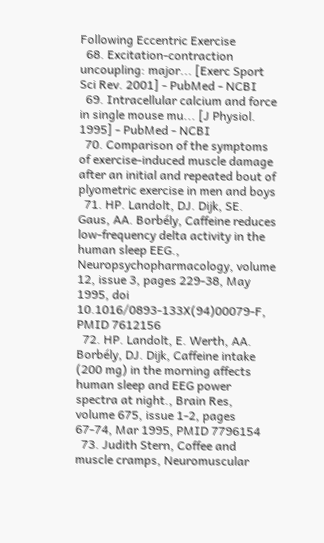Following Eccentric Exercise
  68. Excitation-contraction uncoupling: major... [Exerc Sport Sci Rev. 2001] - PubMed - NCBI
  69. Intracellular calcium and force in single mouse mu... [J Physiol. 1995] - PubMed - NCBI
  70. Comparison of the symptoms of exercise-induced muscle damage after an initial and repeated bout of plyometric exercise in men and boys
  71. HP. Landolt, DJ. Dijk, SE. Gaus, AA. Borbély, Caffeine reduces low-frequency delta activity in the human sleep EEG., Neuropsychopharmacology, volume 12, issue 3, pages 229-38, May 1995, doi 10.1016/0893-133X(94)00079-F, PMID 7612156
  72. HP. Landolt, E. Werth, AA. Borbély, DJ. Dijk, Caffeine intake (200 mg) in the morning affects human sleep and EEG power spectra at night., Brain Res, volume 675, issue 1-2, pages 67-74, Mar 1995, PMID 7796154
  73. Judith Stern, Coffee and muscle cramps, Neuromuscular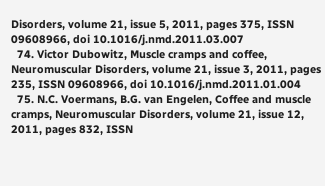Disorders, volume 21, issue 5, 2011, pages 375, ISSN 09608966, doi 10.1016/j.nmd.2011.03.007
  74. Victor Dubowitz, Muscle cramps and coffee, Neuromuscular Disorders, volume 21, issue 3, 2011, pages 235, ISSN 09608966, doi 10.1016/j.nmd.2011.01.004
  75. N.C. Voermans, B.G. van Engelen, Coffee and muscle cramps, Neuromuscular Disorders, volume 21, issue 12, 2011, pages 832, ISSN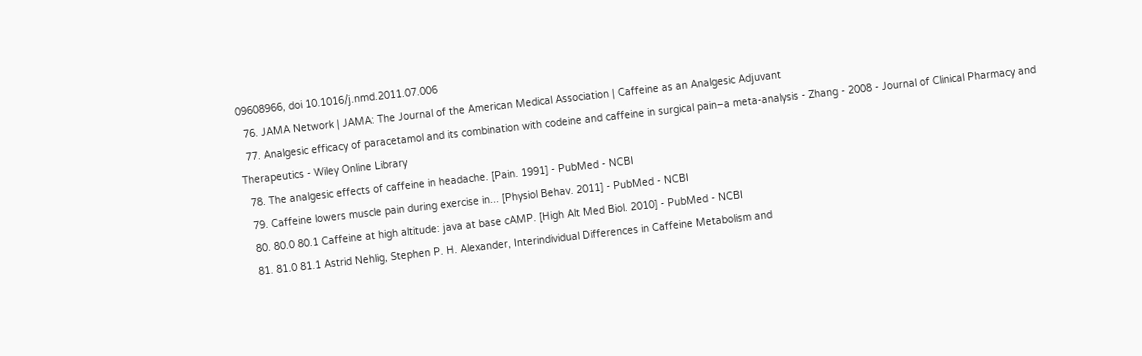09608966, doi 10.1016/j.nmd.2011.07.006
  76. JAMA Network | JAMA: The Journal of the American Medical Association | Caffeine as an Analgesic Adjuvant
  77. Analgesic efficacy of paracetamol and its combination with codeine and caffeine in surgical pain–a meta-analysis - Zhang - 2008 - Journal of Clinical Pharmacy and Therapeutics - Wiley Online Library
  78. The analgesic effects of caffeine in headache. [Pain. 1991] - PubMed - NCBI
  79. Caffeine lowers muscle pain during exercise in... [Physiol Behav. 2011] - PubMed - NCBI
  80. 80.0 80.1 Caffeine at high altitude: java at base cAMP. [High Alt Med Biol. 2010] - PubMed - NCBI
  81. 81.0 81.1 Astrid Nehlig, Stephen P. H. Alexander, Interindividual Differences in Caffeine Metabolism and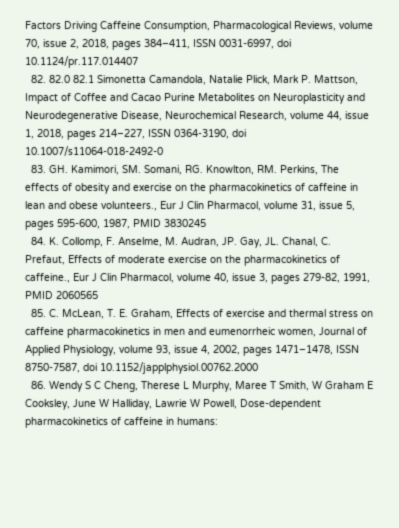Factors Driving Caffeine Consumption, Pharmacological Reviews, volume 70, issue 2, 2018, pages 384–411, ISSN 0031-6997, doi 10.1124/pr.117.014407
  82. 82.0 82.1 Simonetta Camandola, Natalie Plick, Mark P. Mattson, Impact of Coffee and Cacao Purine Metabolites on Neuroplasticity and Neurodegenerative Disease, Neurochemical Research, volume 44, issue 1, 2018, pages 214–227, ISSN 0364-3190, doi 10.1007/s11064-018-2492-0
  83. GH. Kamimori, SM. Somani, RG. Knowlton, RM. Perkins, The effects of obesity and exercise on the pharmacokinetics of caffeine in lean and obese volunteers., Eur J Clin Pharmacol, volume 31, issue 5, pages 595-600, 1987, PMID 3830245
  84. K. Collomp, F. Anselme, M. Audran, JP. Gay, JL. Chanal, C. Prefaut, Effects of moderate exercise on the pharmacokinetics of caffeine., Eur J Clin Pharmacol, volume 40, issue 3, pages 279-82, 1991, PMID 2060565
  85. C. McLean, T. E. Graham, Effects of exercise and thermal stress on caffeine pharmacokinetics in men and eumenorrheic women, Journal of Applied Physiology, volume 93, issue 4, 2002, pages 1471–1478, ISSN 8750-7587, doi 10.1152/japplphysiol.00762.2000
  86. Wendy S C Cheng, Therese L Murphy, Maree T Smith, W Graham E Cooksley, June W Halliday, Lawrie W Powell, Dose-dependent pharmacokinetics of caffeine in humans: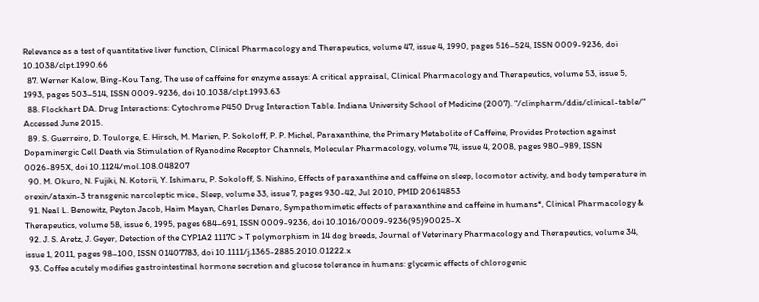Relevance as a test of quantitative liver function, Clinical Pharmacology and Therapeutics, volume 47, issue 4, 1990, pages 516–524, ISSN 0009-9236, doi 10.1038/clpt.1990.66
  87. Werner Kalow, Bing-Kou Tang, The use of caffeine for enzyme assays: A critical appraisal, Clinical Pharmacology and Therapeutics, volume 53, issue 5, 1993, pages 503–514, ISSN 0009-9236, doi 10.1038/clpt.1993.63
  88. Flockhart DA. Drug Interactions: Cytochrome P450 Drug Interaction Table. Indiana University School of Medicine (2007). "/clinpharm/ddis/clinical-table/" Accessed June 2015.
  89. S. Guerreiro, D. Toulorge, E. Hirsch, M. Marien, P. Sokoloff, P. P. Michel, Paraxanthine, the Primary Metabolite of Caffeine, Provides Protection against Dopaminergic Cell Death via Stimulation of Ryanodine Receptor Channels, Molecular Pharmacology, volume 74, issue 4, 2008, pages 980–989, ISSN 0026-895X, doi 10.1124/mol.108.048207
  90. M. Okuro, N. Fujiki, N. Kotorii, Y. Ishimaru, P. Sokoloff, S. Nishino, Effects of paraxanthine and caffeine on sleep, locomotor activity, and body temperature in orexin/ataxin-3 transgenic narcoleptic mice., Sleep, volume 33, issue 7, pages 930-42, Jul 2010, PMID 20614853
  91. Neal L. Benowitz, Peyton Jacob, Haim Mayan, Charles Denaro, Sympathomimetic effects of paraxanthine and caffeine in humans*, Clinical Pharmacology & Therapeutics, volume 58, issue 6, 1995, pages 684–691, ISSN 0009-9236, doi 10.1016/0009-9236(95)90025-X
  92. J. S. Aretz, J. Geyer, Detection of the CYP1A2 1117C > T polymorphism in 14 dog breeds, Journal of Veterinary Pharmacology and Therapeutics, volume 34, issue 1, 2011, pages 98–100, ISSN 01407783, doi 10.1111/j.1365-2885.2010.01222.x
  93. Coffee acutely modifies gastrointestinal hormone secretion and glucose tolerance in humans: glycemic effects of chlorogenic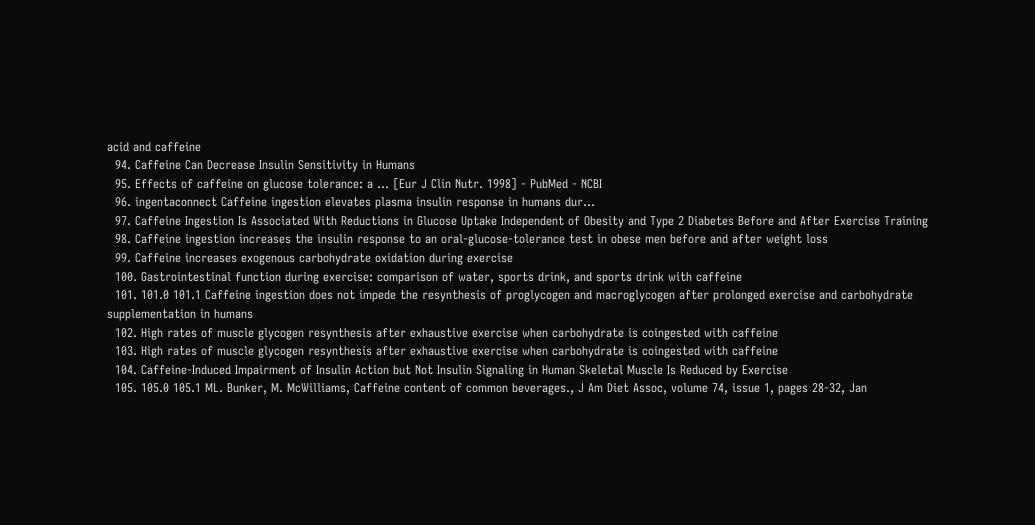acid and caffeine
  94. Caffeine Can Decrease Insulin Sensitivity in Humans
  95. Effects of caffeine on glucose tolerance: a ... [Eur J Clin Nutr. 1998] - PubMed - NCBI
  96. ingentaconnect Caffeine ingestion elevates plasma insulin response in humans dur...
  97. Caffeine Ingestion Is Associated With Reductions in Glucose Uptake Independent of Obesity and Type 2 Diabetes Before and After Exercise Training
  98. Caffeine ingestion increases the insulin response to an oral-glucose-tolerance test in obese men before and after weight loss
  99. Caffeine increases exogenous carbohydrate oxidation during exercise
  100. Gastrointestinal function during exercise: comparison of water, sports drink, and sports drink with caffeine
  101. 101.0 101.1 Caffeine ingestion does not impede the resynthesis of proglycogen and macroglycogen after prolonged exercise and carbohydrate supplementation in humans
  102. High rates of muscle glycogen resynthesis after exhaustive exercise when carbohydrate is coingested with caffeine
  103. High rates of muscle glycogen resynthesis after exhaustive exercise when carbohydrate is coingested with caffeine
  104. Caffeine-Induced Impairment of Insulin Action but Not Insulin Signaling in Human Skeletal Muscle Is Reduced by Exercise
  105. 105.0 105.1 ML. Bunker, M. McWilliams, Caffeine content of common beverages., J Am Diet Assoc, volume 74, issue 1, pages 28-32, Jan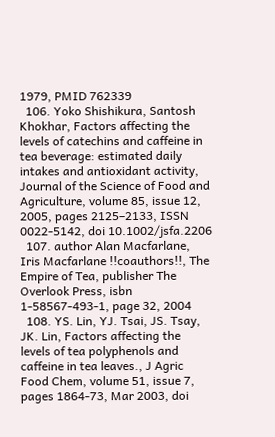1979, PMID 762339
  106. Yoko Shishikura, Santosh Khokhar, Factors affecting the levels of catechins and caffeine in tea beverage: estimated daily intakes and antioxidant activity, Journal of the Science of Food and Agriculture, volume 85, issue 12, 2005, pages 2125–2133, ISSN 0022-5142, doi 10.1002/jsfa.2206
  107. author Alan Macfarlane, Iris Macfarlane !!coauthors!!, The Empire of Tea, publisher The Overlook Press, isbn 1-58567-493-1, page 32, 2004
  108. YS. Lin, YJ. Tsai, JS. Tsay, JK. Lin, Factors affecting the levels of tea polyphenols and caffeine in tea leaves., J Agric Food Chem, volume 51, issue 7, pages 1864-73, Mar 2003, doi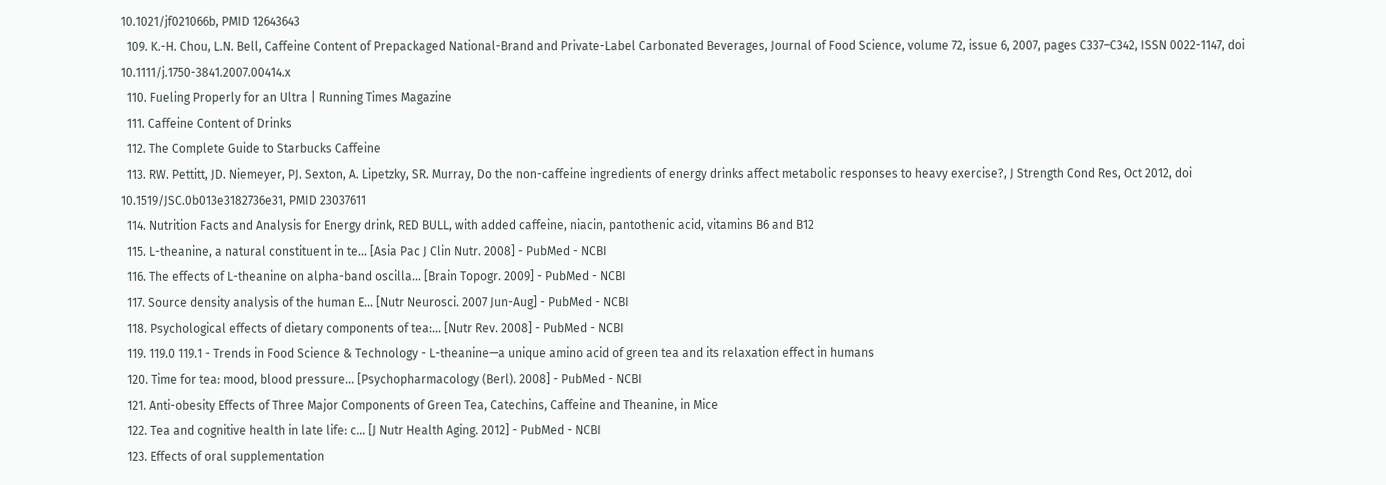10.1021/jf021066b, PMID 12643643
  109. K.-H. Chou, L.N. Bell, Caffeine Content of Prepackaged National-Brand and Private-Label Carbonated Beverages, Journal of Food Science, volume 72, issue 6, 2007, pages C337–C342, ISSN 0022-1147, doi 10.1111/j.1750-3841.2007.00414.x
  110. Fueling Properly for an Ultra | Running Times Magazine
  111. Caffeine Content of Drinks
  112. The Complete Guide to Starbucks Caffeine
  113. RW. Pettitt, JD. Niemeyer, PJ. Sexton, A. Lipetzky, SR. Murray, Do the non-caffeine ingredients of energy drinks affect metabolic responses to heavy exercise?, J Strength Cond Res, Oct 2012, doi 10.1519/JSC.0b013e3182736e31, PMID 23037611
  114. Nutrition Facts and Analysis for Energy drink, RED BULL, with added caffeine, niacin, pantothenic acid, vitamins B6 and B12
  115. L-theanine, a natural constituent in te... [Asia Pac J Clin Nutr. 2008] - PubMed - NCBI
  116. The effects of L-theanine on alpha-band oscilla... [Brain Topogr. 2009] - PubMed - NCBI
  117. Source density analysis of the human E... [Nutr Neurosci. 2007 Jun-Aug] - PubMed - NCBI
  118. Psychological effects of dietary components of tea:... [Nutr Rev. 2008] - PubMed - NCBI
  119. 119.0 119.1 - Trends in Food Science & Technology - L-theanine—a unique amino acid of green tea and its relaxation effect in humans
  120. Time for tea: mood, blood pressure... [Psychopharmacology (Berl). 2008] - PubMed - NCBI
  121. Anti-obesity Effects of Three Major Components of Green Tea, Catechins, Caffeine and Theanine, in Mice
  122. Tea and cognitive health in late life: c... [J Nutr Health Aging. 2012] - PubMed - NCBI
  123. Effects of oral supplementation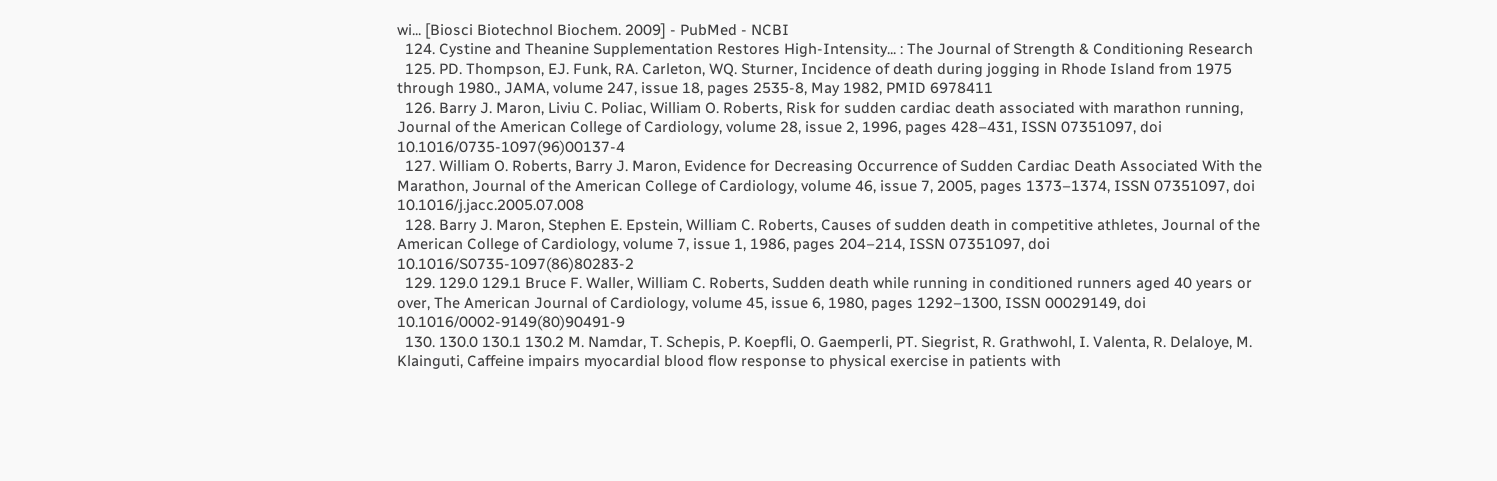wi... [Biosci Biotechnol Biochem. 2009] - PubMed - NCBI
  124. Cystine and Theanine Supplementation Restores High-Intensity... : The Journal of Strength & Conditioning Research
  125. PD. Thompson, EJ. Funk, RA. Carleton, WQ. Sturner, Incidence of death during jogging in Rhode Island from 1975 through 1980., JAMA, volume 247, issue 18, pages 2535-8, May 1982, PMID 6978411
  126. Barry J. Maron, Liviu C. Poliac, William O. Roberts, Risk for sudden cardiac death associated with marathon running, Journal of the American College of Cardiology, volume 28, issue 2, 1996, pages 428–431, ISSN 07351097, doi 10.1016/0735-1097(96)00137-4
  127. William O. Roberts, Barry J. Maron, Evidence for Decreasing Occurrence of Sudden Cardiac Death Associated With the Marathon, Journal of the American College of Cardiology, volume 46, issue 7, 2005, pages 1373–1374, ISSN 07351097, doi 10.1016/j.jacc.2005.07.008
  128. Barry J. Maron, Stephen E. Epstein, William C. Roberts, Causes of sudden death in competitive athletes, Journal of the American College of Cardiology, volume 7, issue 1, 1986, pages 204–214, ISSN 07351097, doi 10.1016/S0735-1097(86)80283-2
  129. 129.0 129.1 Bruce F. Waller, William C. Roberts, Sudden death while running in conditioned runners aged 40 years or over, The American Journal of Cardiology, volume 45, issue 6, 1980, pages 1292–1300, ISSN 00029149, doi 10.1016/0002-9149(80)90491-9
  130. 130.0 130.1 130.2 M. Namdar, T. Schepis, P. Koepfli, O. Gaemperli, PT. Siegrist, R. Grathwohl, I. Valenta, R. Delaloye, M. Klainguti, Caffeine impairs myocardial blood flow response to physical exercise in patients with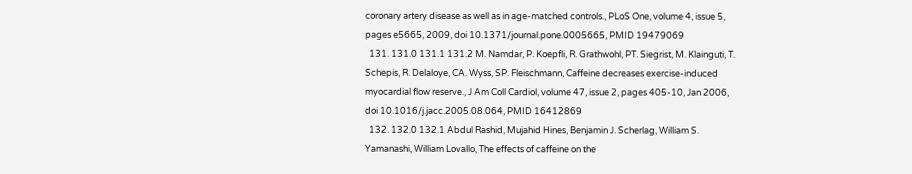coronary artery disease as well as in age-matched controls., PLoS One, volume 4, issue 5, pages e5665, 2009, doi 10.1371/journal.pone.0005665, PMID 19479069
  131. 131.0 131.1 131.2 M. Namdar, P. Koepfli, R. Grathwohl, PT. Siegrist, M. Klainguti, T. Schepis, R. Delaloye, CA. Wyss, SP. Fleischmann, Caffeine decreases exercise-induced myocardial flow reserve., J Am Coll Cardiol, volume 47, issue 2, pages 405-10, Jan 2006, doi 10.1016/j.jacc.2005.08.064, PMID 16412869
  132. 132.0 132.1 Abdul Rashid, Mujahid Hines, Benjamin J. Scherlag, William S. Yamanashi, William Lovallo, The effects of caffeine on the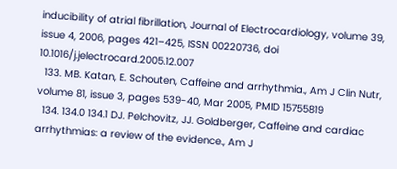inducibility of atrial fibrillation, Journal of Electrocardiology, volume 39, issue 4, 2006, pages 421–425, ISSN 00220736, doi 10.1016/j.jelectrocard.2005.12.007
  133. MB. Katan, E. Schouten, Caffeine and arrhythmia., Am J Clin Nutr, volume 81, issue 3, pages 539-40, Mar 2005, PMID 15755819
  134. 134.0 134.1 DJ. Pelchovitz, JJ. Goldberger, Caffeine and cardiac arrhythmias: a review of the evidence., Am J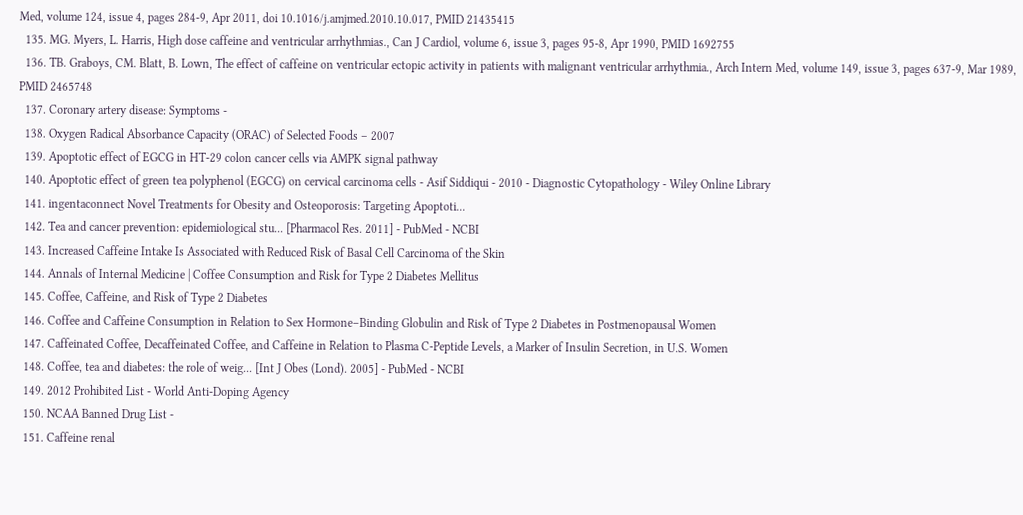Med, volume 124, issue 4, pages 284-9, Apr 2011, doi 10.1016/j.amjmed.2010.10.017, PMID 21435415
  135. MG. Myers, L. Harris, High dose caffeine and ventricular arrhythmias., Can J Cardiol, volume 6, issue 3, pages 95-8, Apr 1990, PMID 1692755
  136. TB. Graboys, CM. Blatt, B. Lown, The effect of caffeine on ventricular ectopic activity in patients with malignant ventricular arrhythmia., Arch Intern Med, volume 149, issue 3, pages 637-9, Mar 1989, PMID 2465748
  137. Coronary artery disease: Symptoms -
  138. Oxygen Radical Absorbance Capacity (ORAC) of Selected Foods – 2007
  139. Apoptotic effect of EGCG in HT-29 colon cancer cells via AMPK signal pathway
  140. Apoptotic effect of green tea polyphenol (EGCG) on cervical carcinoma cells - Asif Siddiqui - 2010 - Diagnostic Cytopathology - Wiley Online Library
  141. ingentaconnect Novel Treatments for Obesity and Osteoporosis: Targeting Apoptoti...
  142. Tea and cancer prevention: epidemiological stu... [Pharmacol Res. 2011] - PubMed - NCBI
  143. Increased Caffeine Intake Is Associated with Reduced Risk of Basal Cell Carcinoma of the Skin
  144. Annals of Internal Medicine | Coffee Consumption and Risk for Type 2 Diabetes Mellitus
  145. Coffee, Caffeine, and Risk of Type 2 Diabetes
  146. Coffee and Caffeine Consumption in Relation to Sex Hormone–Binding Globulin and Risk of Type 2 Diabetes in Postmenopausal Women
  147. Caffeinated Coffee, Decaffeinated Coffee, and Caffeine in Relation to Plasma C-Peptide Levels, a Marker of Insulin Secretion, in U.S. Women
  148. Coffee, tea and diabetes: the role of weig... [Int J Obes (Lond). 2005] - PubMed - NCBI
  149. 2012 Prohibited List - World Anti-Doping Agency
  150. NCAA Banned Drug List -
  151. Caffeine renal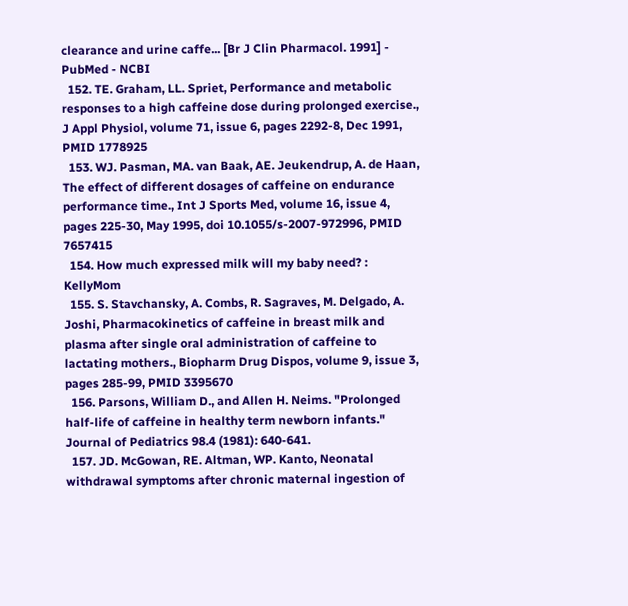clearance and urine caffe... [Br J Clin Pharmacol. 1991] - PubMed - NCBI
  152. TE. Graham, LL. Spriet, Performance and metabolic responses to a high caffeine dose during prolonged exercise., J Appl Physiol, volume 71, issue 6, pages 2292-8, Dec 1991, PMID 1778925
  153. WJ. Pasman, MA. van Baak, AE. Jeukendrup, A. de Haan, The effect of different dosages of caffeine on endurance performance time., Int J Sports Med, volume 16, issue 4, pages 225-30, May 1995, doi 10.1055/s-2007-972996, PMID 7657415
  154. How much expressed milk will my baby need? : KellyMom
  155. S. Stavchansky, A. Combs, R. Sagraves, M. Delgado, A. Joshi, Pharmacokinetics of caffeine in breast milk and plasma after single oral administration of caffeine to lactating mothers., Biopharm Drug Dispos, volume 9, issue 3, pages 285-99, PMID 3395670
  156. Parsons, William D., and Allen H. Neims. "Prolonged half-life of caffeine in healthy term newborn infants." Journal of Pediatrics 98.4 (1981): 640-641.
  157. JD. McGowan, RE. Altman, WP. Kanto, Neonatal withdrawal symptoms after chronic maternal ingestion of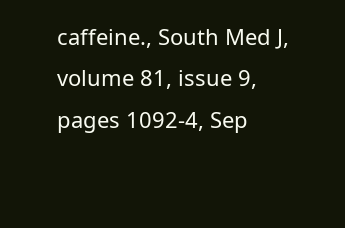caffeine., South Med J, volume 81, issue 9, pages 1092-4, Sep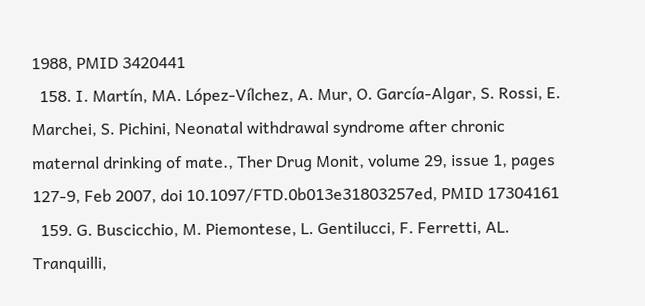1988, PMID 3420441
  158. I. Martín, MA. López-Vílchez, A. Mur, O. García-Algar, S. Rossi, E. Marchei, S. Pichini, Neonatal withdrawal syndrome after chronic maternal drinking of mate., Ther Drug Monit, volume 29, issue 1, pages 127-9, Feb 2007, doi 10.1097/FTD.0b013e31803257ed, PMID 17304161
  159. G. Buscicchio, M. Piemontese, L. Gentilucci, F. Ferretti, AL. Tranquilli,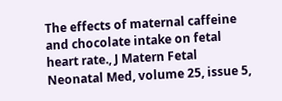The effects of maternal caffeine and chocolate intake on fetal heart rate., J Matern Fetal Neonatal Med, volume 25, issue 5,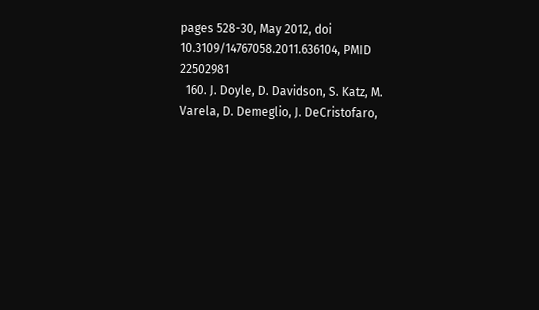pages 528-30, May 2012, doi 10.3109/14767058.2011.636104, PMID 22502981
  160. J. Doyle, D. Davidson, S. Katz, M. Varela, D. Demeglio, J. DeCristofaro,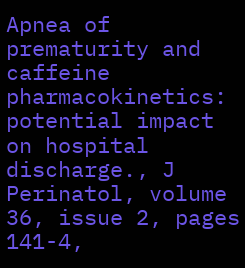Apnea of prematurity and caffeine pharmacokinetics: potential impact on hospital discharge., J Perinatol, volume 36, issue 2, pages 141-4,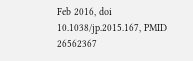Feb 2016, doi 10.1038/jp.2015.167, PMID 26562367